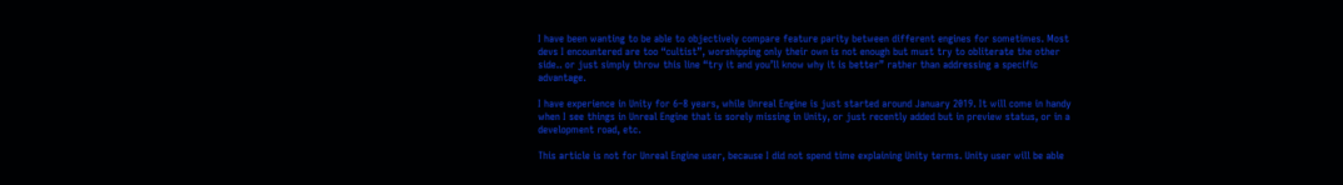I have been wanting to be able to objectively compare feature parity between different engines for sometimes. Most devs I encountered are too “cultist”, worshipping only their own is not enough but must try to obliterate the other side.. or just simply throw this line “try it and you’ll know why it is better” rather than addressing a specific advantage.

I have experience in Unity for 6–8 years, while Unreal Engine is just started around January 2019. It will come in handy when I see things in Unreal Engine that is sorely missing in Unity, or just recently added but in preview status, or in a development road, etc.

This article is not for Unreal Engine user, because I did not spend time explaining Unity terms. Unity user will be able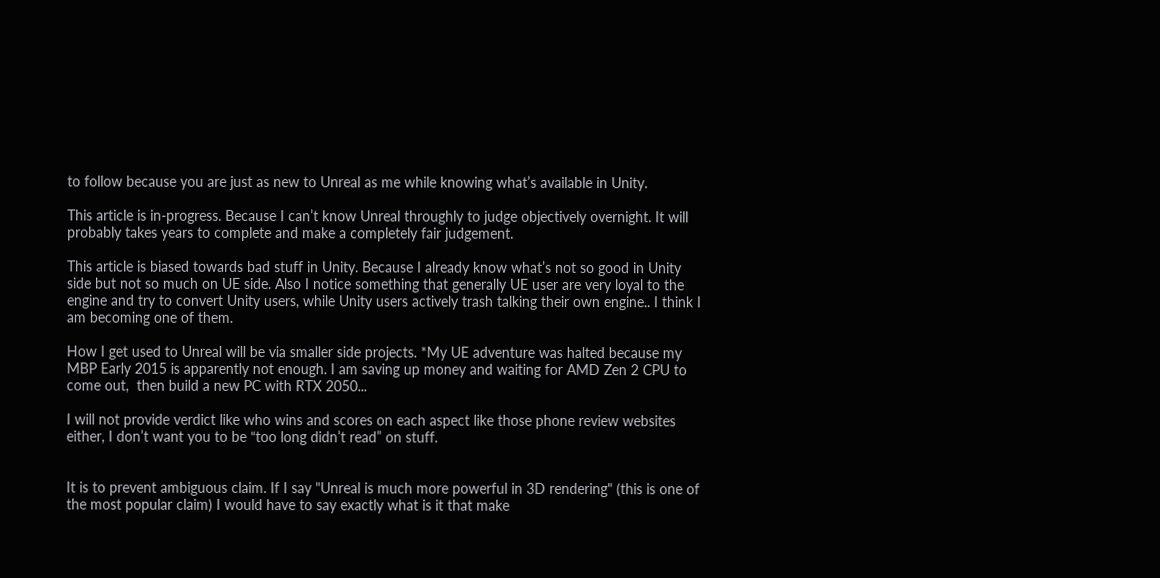to follow because you are just as new to Unreal as me while knowing what’s available in Unity.

This article is in-progress. Because I can’t know Unreal throughly to judge objectively overnight. It will probably takes years to complete and make a completely fair judgement.

This article is biased towards bad stuff in Unity. Because I already know what’s not so good in Unity side but not so much on UE side. Also I notice something that generally UE user are very loyal to the engine and try to convert Unity users, while Unity users actively trash talking their own engine.. I think I am becoming one of them.

How I get used to Unreal will be via smaller side projects. *My UE adventure was halted because my MBP Early 2015 is apparently not enough. I am saving up money and waiting for AMD Zen 2 CPU to come out,  then build a new PC with RTX 2050...

I will not provide verdict like who wins and scores on each aspect like those phone review websites either, I don’t want you to be “too long didn’t read” on stuff.


It is to prevent ambiguous claim. If I say "Unreal is much more powerful in 3D rendering" (this is one of the most popular claim) I would have to say exactly what is it that make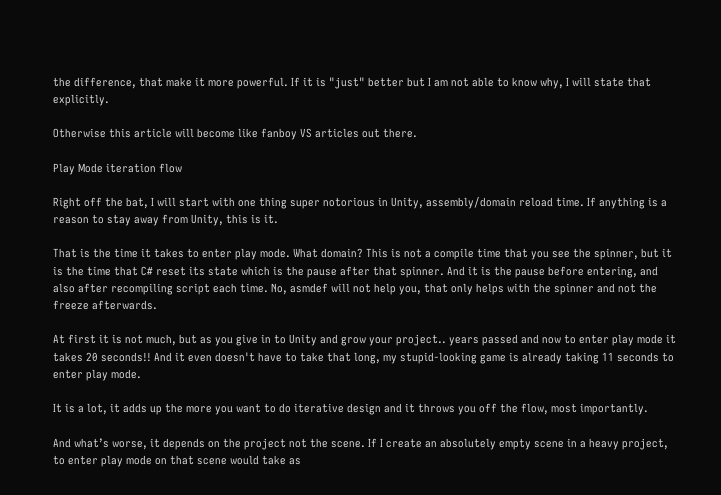the difference, that make it more powerful. If it is "just" better but I am not able to know why, I will state that explicitly.

Otherwise this article will become like fanboy VS articles out there.

Play Mode iteration flow

Right off the bat, I will start with one thing super notorious in Unity, assembly/domain reload time. If anything is a reason to stay away from Unity, this is it.

That is the time it takes to enter play mode. What domain? This is not a compile time that you see the spinner, but it is the time that C# reset its state which is the pause after that spinner. And it is the pause before entering, and also after recompiling script each time. No, asmdef will not help you, that only helps with the spinner and not the freeze afterwards.

At first it is not much, but as you give in to Unity and grow your project.. years passed and now to enter play mode it takes 20 seconds!! And it even doesn't have to take that long, my stupid-looking game is already taking 11 seconds to enter play mode.

It is a lot, it adds up the more you want to do iterative design and it throws you off the flow, most importantly.

And what’s worse, it depends on the project not the scene. If I create an absolutely empty scene in a heavy project, to enter play mode on that scene would take as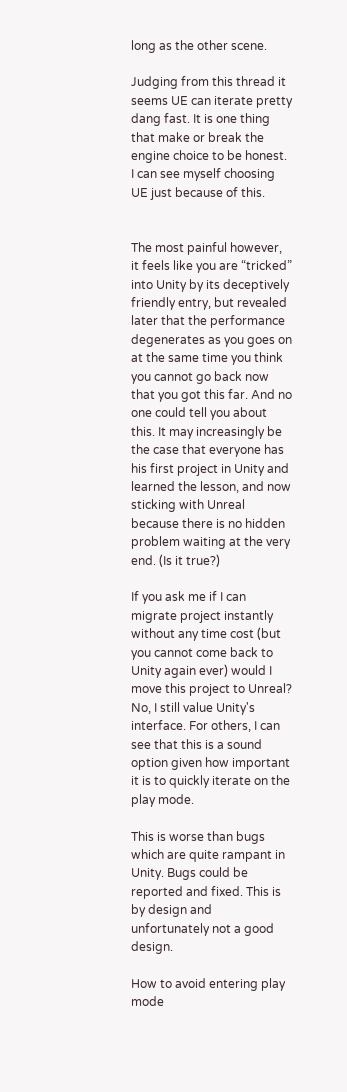long as the other scene.

Judging from this thread it seems UE can iterate pretty dang fast. It is one thing that make or break the engine choice to be honest. I can see myself choosing UE just because of this.


The most painful however, it feels like you are “tricked” into Unity by its deceptively friendly entry, but revealed later that the performance degenerates as you goes on at the same time you think you cannot go back now that you got this far. And no one could tell you about this. It may increasingly be the case that everyone has his first project in Unity and learned the lesson, and now sticking with Unreal because there is no hidden problem waiting at the very end. (Is it true?)

If you ask me if I can migrate project instantly without any time cost (but you cannot come back to Unity again ever) would I move this project to Unreal? No, I still value Unity's interface. For others, I can see that this is a sound option given how important it is to quickly iterate on the play mode.

This is worse than bugs which are quite rampant in Unity. Bugs could be reported and fixed. This is by design and unfortunately not a good design.

How to avoid entering play mode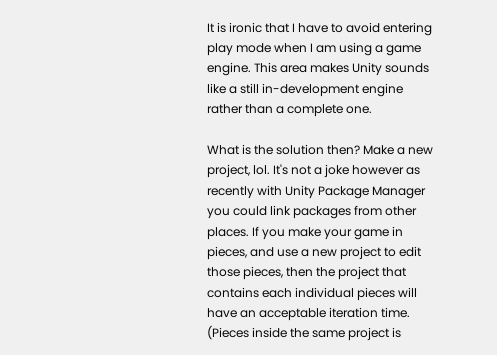It is ironic that I have to avoid entering play mode when I am using a game engine. This area makes Unity sounds like a still in-development engine rather than a complete one.

What is the solution then? Make a new project, lol. It's not a joke however as recently with Unity Package Manager you could link packages from other places. If you make your game in pieces, and use a new project to edit those pieces, then the project that contains each individual pieces will have an acceptable iteration time. (Pieces inside the same project is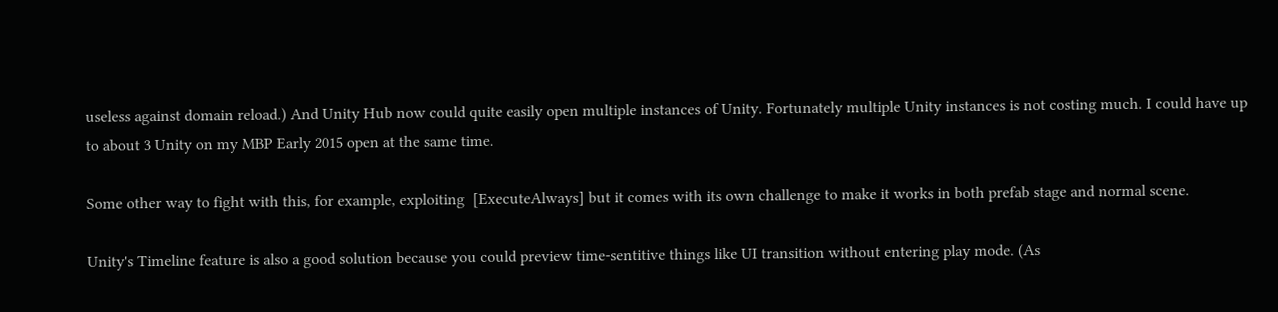useless against domain reload.) And Unity Hub now could quite easily open multiple instances of Unity. Fortunately multiple Unity instances is not costing much. I could have up to about 3 Unity on my MBP Early 2015 open at the same time.

Some other way to fight with this, for example, exploiting  [ExecuteAlways] but it comes with its own challenge to make it works in both prefab stage and normal scene.

Unity's Timeline feature is also a good solution because you could preview time-sentitive things like UI transition without entering play mode. (As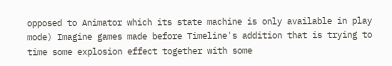opposed to Animator which its state machine is only available in play mode) Imagine games made before Timeline's addition that is trying to time some explosion effect together with some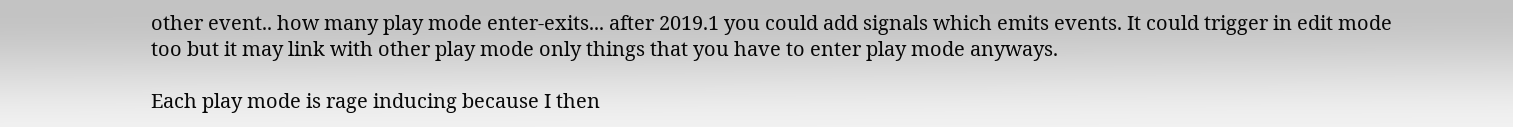other event.. how many play mode enter-exits... after 2019.1 you could add signals which emits events. It could trigger in edit mode too but it may link with other play mode only things that you have to enter play mode anyways.

Each play mode is rage inducing because I then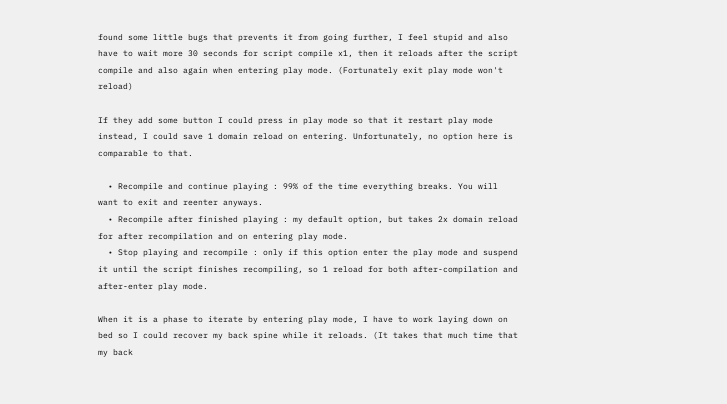found some little bugs that prevents it from going further, I feel stupid and also have to wait more 30 seconds for script compile x1, then it reloads after the script compile and also again when entering play mode. (Fortunately exit play mode won't reload)

If they add some button I could press in play mode so that it restart play mode instead, I could save 1 domain reload on entering. Unfortunately, no option here is comparable to that.

  • Recompile and continue playing : 99% of the time everything breaks. You will want to exit and reenter anyways.
  • Recompile after finished playing : my default option, but takes 2x domain reload for after recompilation and on entering play mode.
  • Stop playing and recompile : only if this option enter the play mode and suspend it until the script finishes recompiling, so 1 reload for both after-compilation and after-enter play mode.

When it is a phase to iterate by entering play mode, I have to work laying down on bed so I could recover my back spine while it reloads. (It takes that much time that my back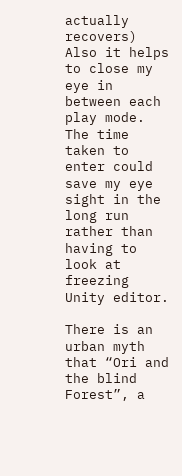actually recovers) Also it helps to close my eye in between each play mode. The time taken to enter could save my eye sight in the long run rather than having to look at freezing Unity editor.

There is an urban myth that “Ori and the blind Forest”, a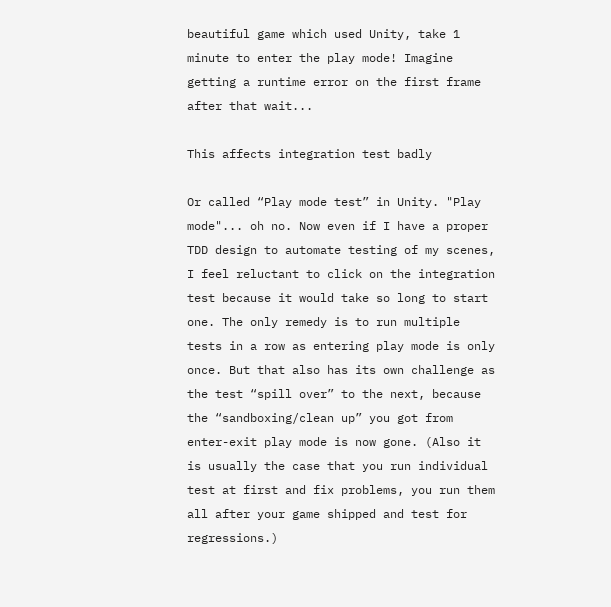beautiful game which used Unity, take 1 minute to enter the play mode! Imagine getting a runtime error on the first frame after that wait...

This affects integration test badly

Or called “Play mode test” in Unity. "Play mode"... oh no. Now even if I have a proper TDD design to automate testing of my scenes, I feel reluctant to click on the integration test because it would take so long to start one. The only remedy is to run multiple tests in a row as entering play mode is only once. But that also has its own challenge as the test “spill over” to the next, because the “sandboxing/clean up” you got from enter-exit play mode is now gone. (Also it is usually the case that you run individual test at first and fix problems, you run them all after your game shipped and test for regressions.)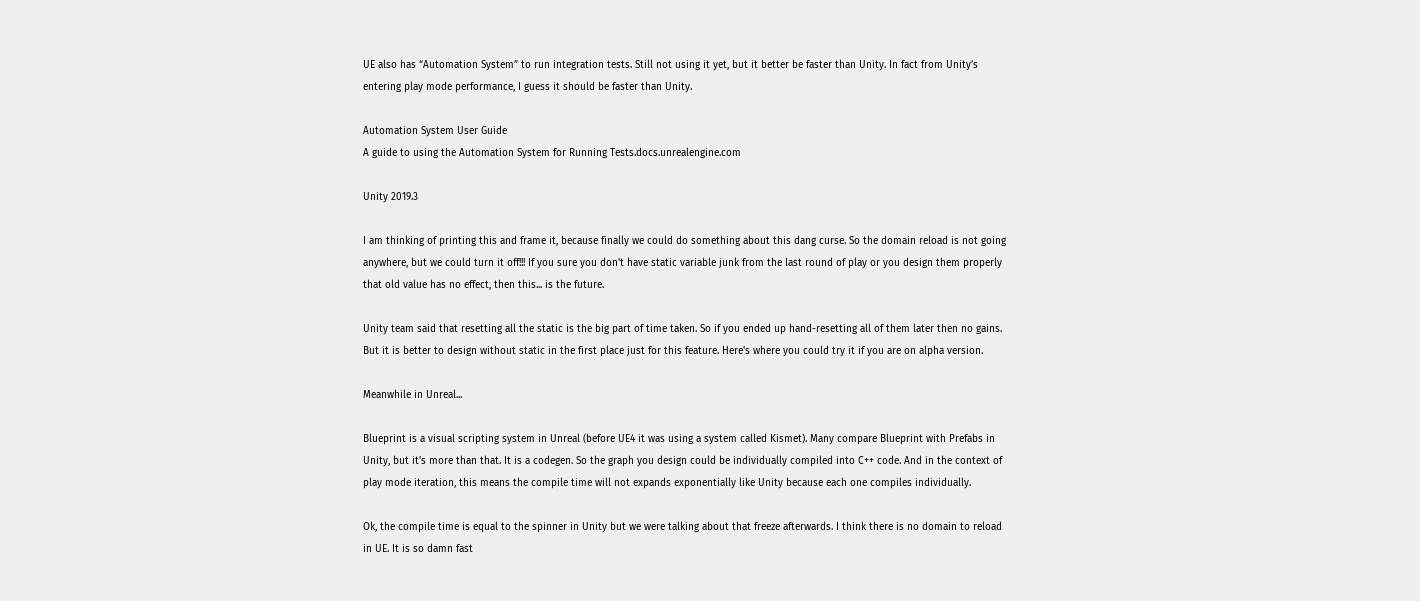UE also has “Automation System” to run integration tests. Still not using it yet, but it better be faster than Unity. In fact from Unity’s entering play mode performance, I guess it should be faster than Unity.

Automation System User Guide
A guide to using the Automation System for Running Tests.docs.unrealengine.com

Unity 2019.3

I am thinking of printing this and frame it, because finally we could do something about this dang curse. So the domain reload is not going anywhere, but we could turn it off!!! If you sure you don't have static variable junk from the last round of play or you design them properly that old value has no effect, then this... is the future.

Unity team said that resetting all the static is the big part of time taken. So if you ended up hand-resetting all of them later then no gains. But it is better to design without static in the first place just for this feature. Here's where you could try it if you are on alpha version.

Meanwhile in Unreal...

Blueprint is a visual scripting system in Unreal (before UE4 it was using a system called Kismet). Many compare Blueprint with Prefabs in Unity, but it's more than that. It is a codegen. So the graph you design could be individually compiled into C++ code. And in the context of play mode iteration, this means the compile time will not expands exponentially like Unity because each one compiles individually.

Ok, the compile time is equal to the spinner in Unity but we were talking about that freeze afterwards. I think there is no domain to reload in UE. It is so damn fast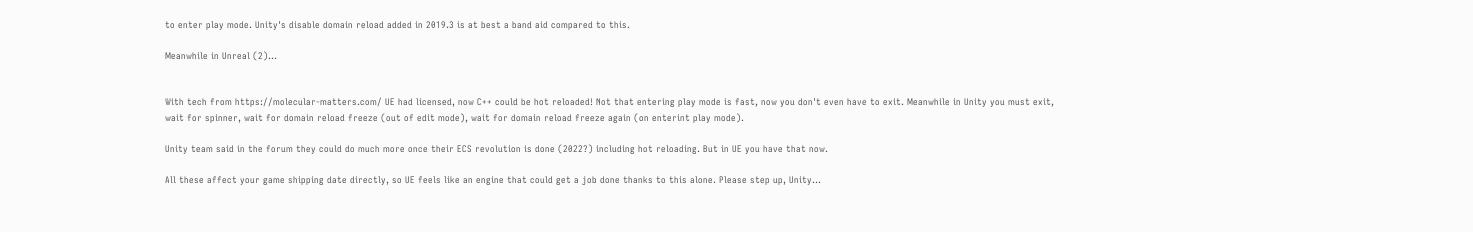to enter play mode. Unity's disable domain reload added in 2019.3 is at best a band aid compared to this.

Meanwhile in Unreal (2)...


With tech from https://molecular-matters.com/ UE had licensed, now C++ could be hot reloaded! Not that entering play mode is fast, now you don't even have to exit. Meanwhile in Unity you must exit, wait for spinner, wait for domain reload freeze (out of edit mode), wait for domain reload freeze again (on enterint play mode).

Unity team said in the forum they could do much more once their ECS revolution is done (2022?) including hot reloading. But in UE you have that now.

All these affect your game shipping date directly, so UE feels like an engine that could get a job done thanks to this alone. Please step up, Unity...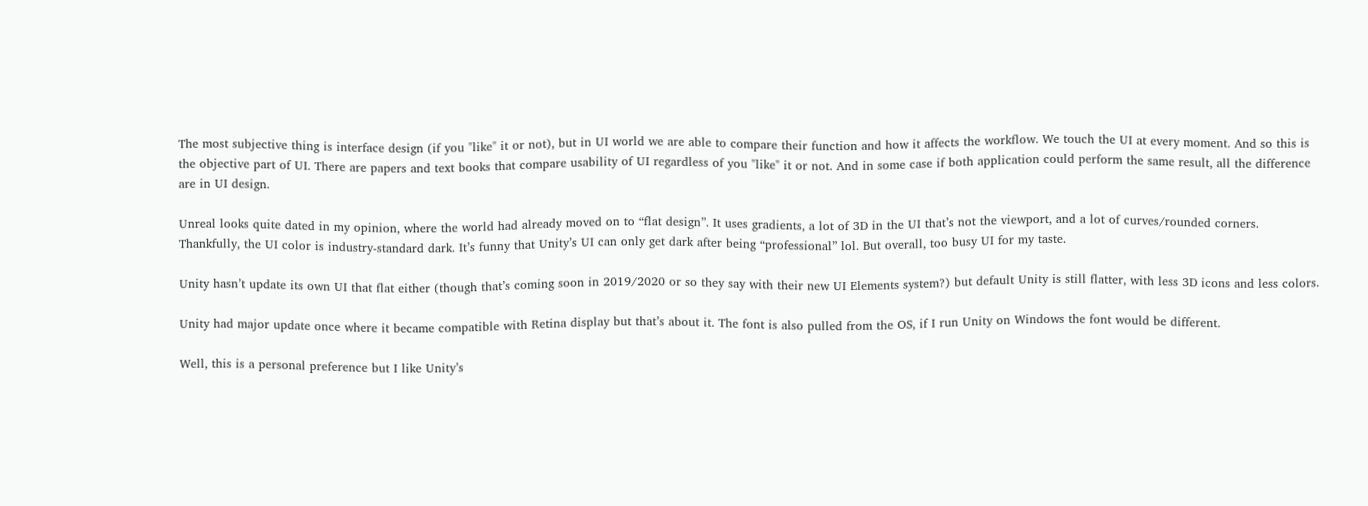The most subjective thing is interface design (if you "like" it or not), but in UI world we are able to compare their function and how it affects the workflow. We touch the UI at every moment. And so this is the objective part of UI. There are papers and text books that compare usability of UI regardless of you "like" it or not. And in some case if both application could perform the same result, all the difference are in UI design.

Unreal looks quite dated in my opinion, where the world had already moved on to “flat design”. It uses gradients, a lot of 3D in the UI that’s not the viewport, and a lot of curves/rounded corners. Thankfully, the UI color is industry-standard dark. It’s funny that Unity’s UI can only get dark after being “professional” lol. But overall, too busy UI for my taste.

Unity hasn’t update its own UI that flat either (though that’s coming soon in 2019/2020 or so they say with their new UI Elements system?) but default Unity is still flatter, with less 3D icons and less colors.

Unity had major update once where it became compatible with Retina display but that’s about it. The font is also pulled from the OS, if I run Unity on Windows the font would be different.

Well, this is a personal preference but I like Unity’s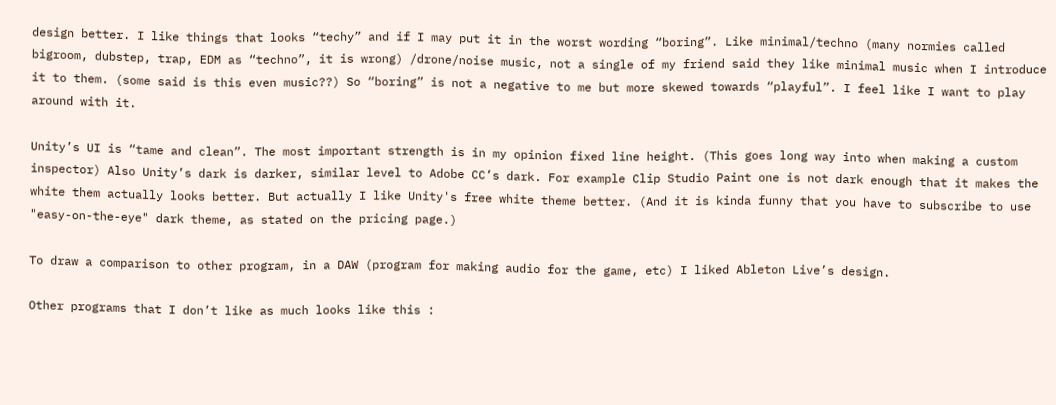design better. I like things that looks “techy” and if I may put it in the worst wording “boring”. Like minimal/techno (many normies called bigroom, dubstep, trap, EDM as “techno”, it is wrong) /drone/noise music, not a single of my friend said they like minimal music when I introduce it to them. (some said is this even music??) So “boring” is not a negative to me but more skewed towards “playful”. I feel like I want to play around with it.

Unity’s UI is “tame and clean”. The most important strength is in my opinion fixed line height. (This goes long way into when making a custom inspector) Also Unity’s dark is darker, similar level to Adobe CC’s dark. For example Clip Studio Paint one is not dark enough that it makes the white them actually looks better. But actually I like Unity's free white theme better. (And it is kinda funny that you have to subscribe to use "easy-on-the-eye" dark theme, as stated on the pricing page.)

To draw a comparison to other program, in a DAW (program for making audio for the game, etc) I liked Ableton Live’s design.

Other programs that I don’t like as much looks like this :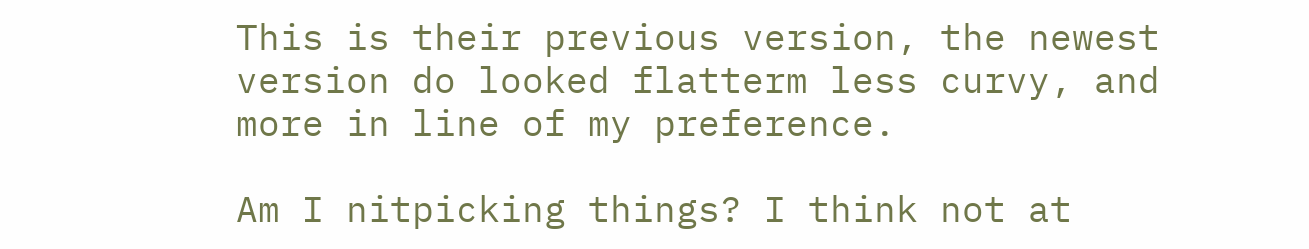This is their previous version, the newest version do looked flatterm less curvy, and more in line of my preference.

Am I nitpicking things? I think not at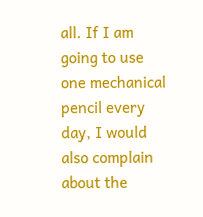all. If I am going to use one mechanical pencil every day, I would also complain about the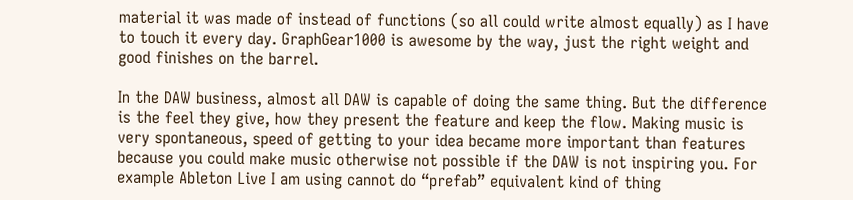material it was made of instead of functions (so all could write almost equally) as I have to touch it every day. GraphGear1000 is awesome by the way, just the right weight and good finishes on the barrel.

In the DAW business, almost all DAW is capable of doing the same thing. But the difference is the feel they give, how they present the feature and keep the flow. Making music is very spontaneous, speed of getting to your idea became more important than features because you could make music otherwise not possible if the DAW is not inspiring you. For example Ableton Live I am using cannot do “prefab” equivalent kind of thing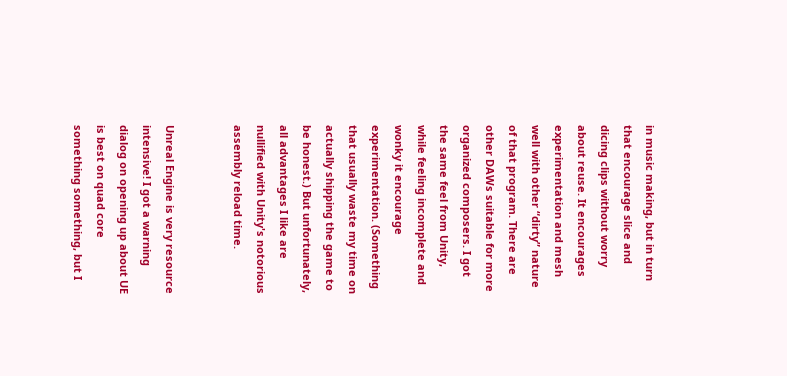in music making, but in turn that encourage slice and dicing clips without worry about reuse. It encourages experimentation and mesh well with other “dirty” nature of that program. There are other DAWs suitable for more organized composers. I got the same feel from Unity, while feeling incomplete and wonky it encourage experimentation. (Something that usually waste my time on actually shipping the game to be honest.) But unfortunately, all advantages I like are nullified with Unity's notorious assembly reload time.


Unreal Engine is very resource intensive! I got a warning dialog on opening up about UE is best on quad core something something, but I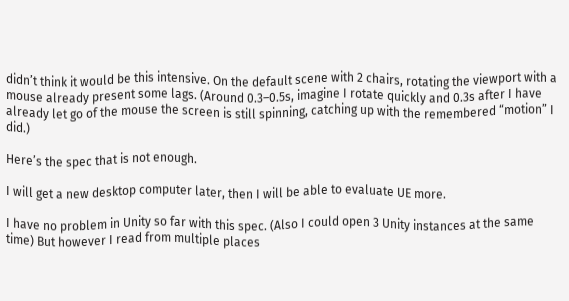didn’t think it would be this intensive. On the default scene with 2 chairs, rotating the viewport with a mouse already present some lags. (Around 0.3–0.5s, imagine I rotate quickly and 0.3s after I have already let go of the mouse the screen is still spinning, catching up with the remembered “motion” I did.)

Here’s the spec that is not enough.

I will get a new desktop computer later, then I will be able to evaluate UE more.

I have no problem in Unity so far with this spec. (Also I could open 3 Unity instances at the same time) But however I read from multiple places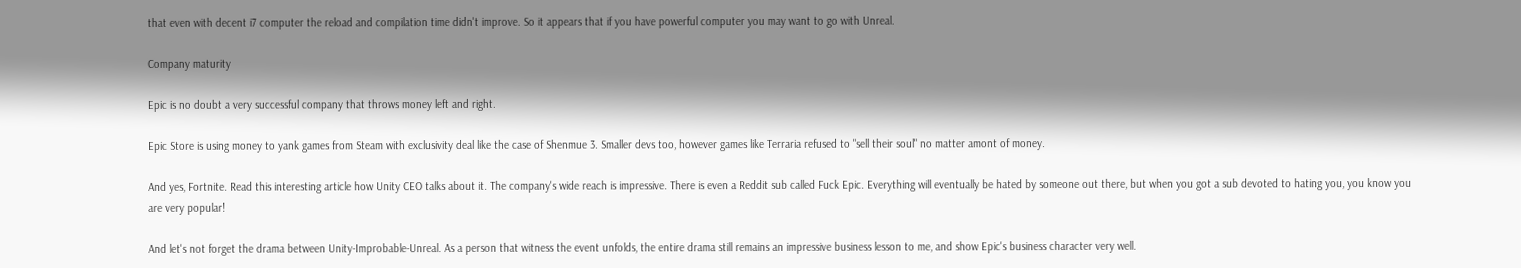that even with decent i7 computer the reload and compilation time didn't improve. So it appears that if you have powerful computer you may want to go with Unreal.

Company maturity

Epic is no doubt a very successful company that throws money left and right.

Epic Store is using money to yank games from Steam with exclusivity deal like the case of Shenmue 3. Smaller devs too, however games like Terraria refused to "sell their soul" no matter amont of money.

And yes, Fortnite. Read this interesting article how Unity CEO talks about it. The company's wide reach is impressive. There is even a Reddit sub called Fuck Epic. Everything will eventually be hated by someone out there, but when you got a sub devoted to hating you, you know you are very popular!

And let's not forget the drama between Unity-Improbable-Unreal. As a person that witness the event unfolds, the entire drama still remains an impressive business lesson to me, and show Epic's business character very well.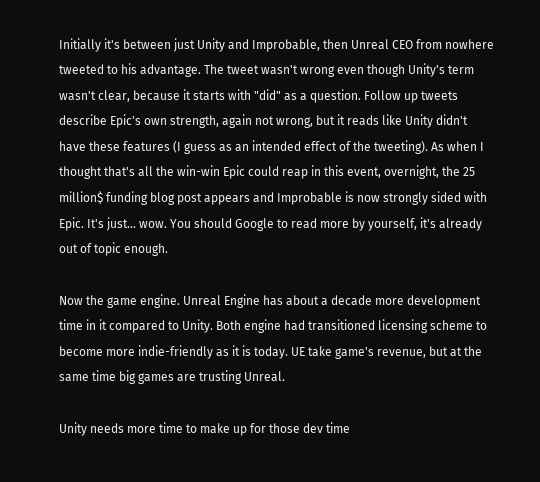Initially it's between just Unity and Improbable, then Unreal CEO from nowhere tweeted to his advantage. The tweet wasn't wrong even though Unity's term wasn't clear, because it starts with "did" as a question. Follow up tweets describe Epic's own strength, again not wrong, but it reads like Unity didn't have these features (I guess as an intended effect of the tweeting). As when I thought that's all the win-win Epic could reap in this event, overnight, the 25 million$ funding blog post appears and Improbable is now strongly sided with Epic. It's just... wow. You should Google to read more by yourself, it's already out of topic enough.

Now the game engine. Unreal Engine has about a decade more development time in it compared to Unity. Both engine had transitioned licensing scheme to become more indie-friendly as it is today. UE take game's revenue, but at the same time big games are trusting Unreal.

Unity needs more time to make up for those dev time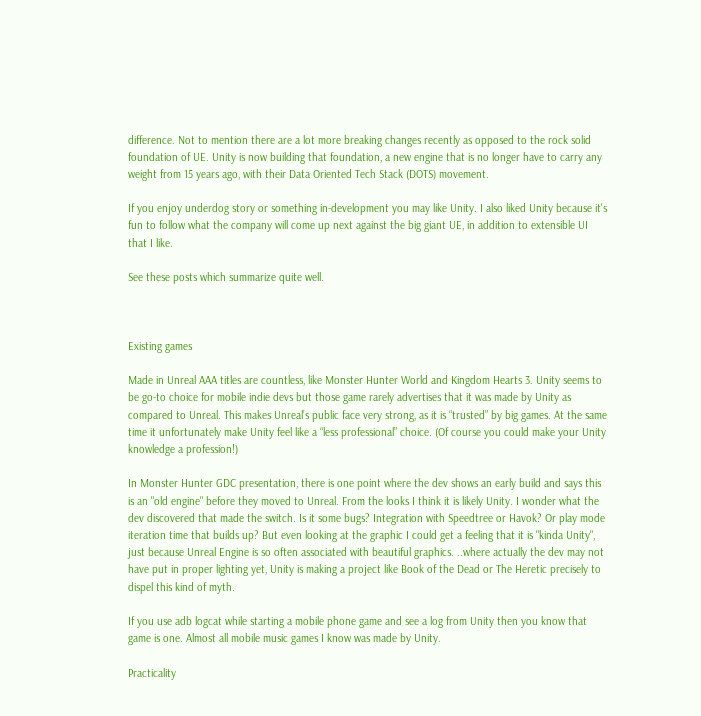difference. Not to mention there are a lot more breaking changes recently as opposed to the rock solid foundation of UE. Unity is now building that foundation, a new engine that is no longer have to carry any weight from 15 years ago, with their Data Oriented Tech Stack (DOTS) movement.

If you enjoy underdog story or something in-development you may like Unity. I also liked Unity because it's fun to follow what the company will come up next against the big giant UE, in addition to extensible UI that I like.

See these posts which summarize quite well.



Existing games

Made in Unreal AAA titles are countless, like Monster Hunter World and Kingdom Hearts 3. Unity seems to be go-to choice for mobile indie devs but those game rarely advertises that it was made by Unity as compared to Unreal. This makes Unreal’s public face very strong, as it is “trusted” by big games. At the same time it unfortunately make Unity feel like a “less professional” choice. (Of course you could make your Unity knowledge a profession!)

In Monster Hunter GDC presentation, there is one point where the dev shows an early build and says this is an "old engine" before they moved to Unreal. From the looks I think it is likely Unity. I wonder what the dev discovered that made the switch. Is it some bugs? Integration with Speedtree or Havok? Or play mode iteration time that builds up? But even looking at the graphic I could get a feeling that it is "kinda Unity", just because Unreal Engine is so often associated with beautiful graphics. ..where actually the dev may not have put in proper lighting yet, Unity is making a project like Book of the Dead or The Heretic precisely to dispel this kind of myth.

If you use adb logcat while starting a mobile phone game and see a log from Unity then you know that game is one. Almost all mobile music games I know was made by Unity.

Practicality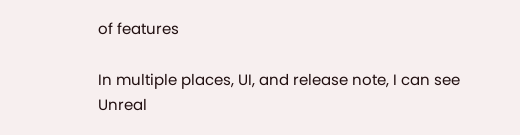of features

In multiple places, UI, and release note, I can see Unreal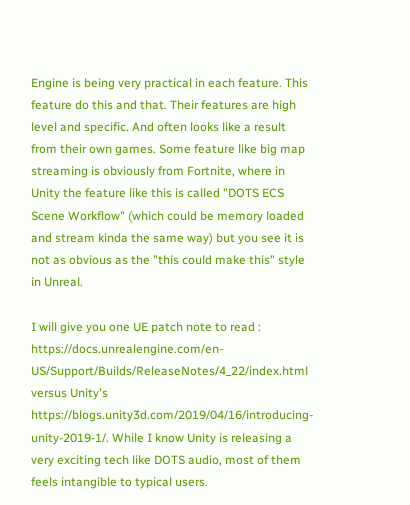Engine is being very practical in each feature. This feature do this and that. Their features are high level and specific. And often looks like a result from their own games. Some feature like big map streaming is obviously from Fortnite, where in Unity the feature like this is called "DOTS ECS Scene Workflow" (which could be memory loaded and stream kinda the same way) but you see it is not as obvious as the "this could make this" style in Unreal.

I will give you one UE patch note to read : https://docs.unrealengine.com/en-US/Support/Builds/ReleaseNotes/4_22/index.html versus Unity's https://blogs.unity3d.com/2019/04/16/introducing-unity-2019-1/. While I know Unity is releasing a very exciting tech like DOTS audio, most of them feels intangible to typical users.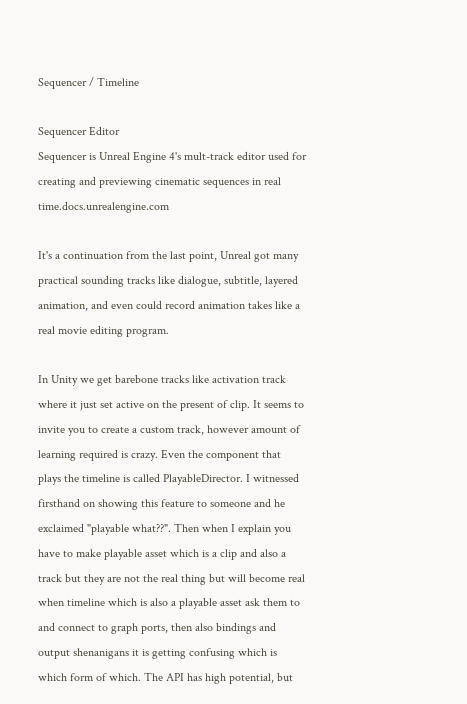Sequencer / Timeline

Sequencer Editor
Sequencer is Unreal Engine 4's mult-track editor used for creating and previewing cinematic sequences in real time.docs.unrealengine.com

It's a continuation from the last point, Unreal got many practical sounding tracks like dialogue, subtitle, layered animation, and even could record animation takes like a real movie editing program.

In Unity we get barebone tracks like activation track where it just set active on the present of clip. It seems to invite you to create a custom track, however amount of learning required is crazy. Even the component that plays the timeline is called PlayableDirector. I witnessed firsthand on showing this feature to someone and he exclaimed "playable what??". Then when I explain you have to make playable asset which is a clip and also a track but they are not the real thing but will become real when timeline which is also a playable asset ask them to and connect to graph ports, then also bindings and output shenanigans it is getting confusing which is which form of which. The API has high potential, but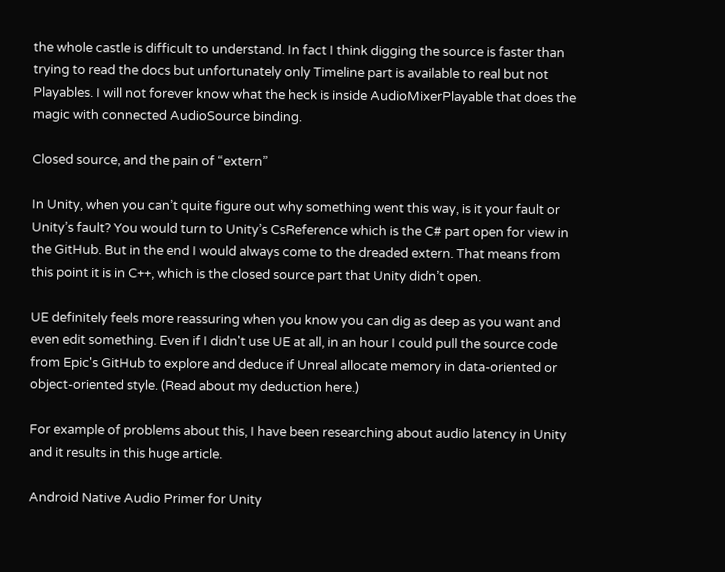the whole castle is difficult to understand. In fact I think digging the source is faster than trying to read the docs but unfortunately only Timeline part is available to real but not Playables. I will not forever know what the heck is inside AudioMixerPlayable that does the magic with connected AudioSource binding.

Closed source, and the pain of “extern”

In Unity, when you can’t quite figure out why something went this way, is it your fault or Unity’s fault? You would turn to Unity’s CsReference which is the C# part open for view in the GitHub. But in the end I would always come to the dreaded extern. That means from this point it is in C++, which is the closed source part that Unity didn’t open.

UE definitely feels more reassuring when you know you can dig as deep as you want and even edit something. Even if I didn't use UE at all, in an hour I could pull the source code from Epic's GitHub to explore and deduce if Unreal allocate memory in data-oriented or object-oriented style. (Read about my deduction here.)

For example of problems about this, I have been researching about audio latency in Unity and it results in this huge article.

Android Native Audio Primer for Unity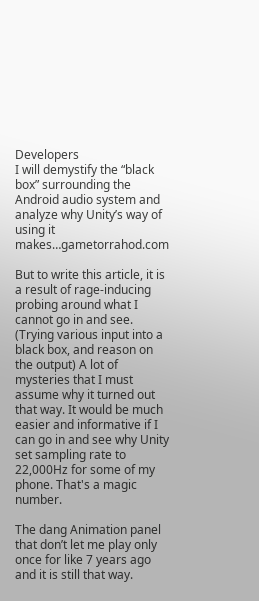Developers
I will demystify the “black box” surrounding the Android audio system and analyze why Unity’s way of using it makes…gametorrahod.com

But to write this article, it is a result of rage-inducing probing around what I cannot go in and see. (Trying various input into a black box, and reason on the output) A lot of mysteries that I must assume why it turned out that way. It would be much easier and informative if I can go in and see why Unity set sampling rate to 22,000Hz for some of my phone. That's a magic number.

The dang Animation panel that don’t let me play only once for like 7 years ago and it is still that way.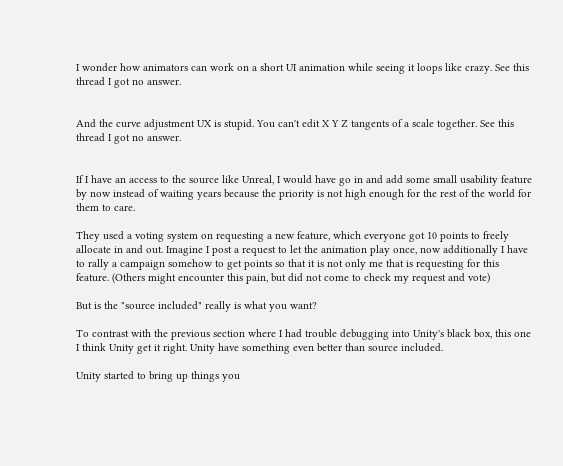I wonder how animators can work on a short UI animation while seeing it loops like crazy. See this thread I got no answer.


And the curve adjustment UX is stupid. You can't edit X Y Z tangents of a scale together. See this thread I got no answer.


If I have an access to the source like Unreal, I would have go in and add some small usability feature by now instead of waiting years because the priority is not high enough for the rest of the world for them to care.

They used a voting system on requesting a new feature, which everyone got 10 points to freely allocate in and out. Imagine I post a request to let the animation play once, now additionally I have to rally a campaign somehow to get points so that it is not only me that is requesting for this feature. (Others might encounter this pain, but did not come to check my request and vote)

But is the "source included" really is what you want?

To contrast with the previous section where I had trouble debugging into Unity's black box, this one I think Unity get it right. Unity have something even better than source included.

Unity started to bring up things you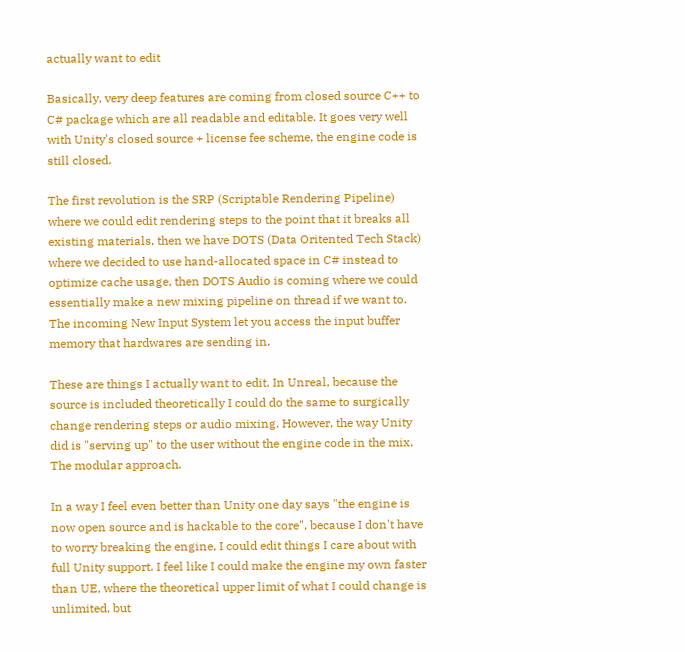actually want to edit

Basically, very deep features are coming from closed source C++ to C# package which are all readable and editable. It goes very well with Unity's closed source + license fee scheme, the engine code is still closed.

The first revolution is the SRP (Scriptable Rendering Pipeline) where we could edit rendering steps to the point that it breaks all existing materials, then we have DOTS (Data Oritented Tech Stack) where we decided to use hand-allocated space in C# instead to optimize cache usage, then DOTS Audio is coming where we could essentially make a new mixing pipeline on thread if we want to. The incoming New Input System let you access the input buffer memory that hardwares are sending in.

These are things I actually want to edit. In Unreal, because the source is included theoretically I could do the same to surgically change rendering steps or audio mixing. However, the way Unity did is "serving up" to the user without the engine code in the mix. The modular approach.

In a way I feel even better than Unity one day says "the engine is now open source and is hackable to the core", because I don't have to worry breaking the engine, I could edit things I care about with full Unity support. I feel like I could make the engine my own faster than UE, where the theoretical upper limit of what I could change is unlimited, but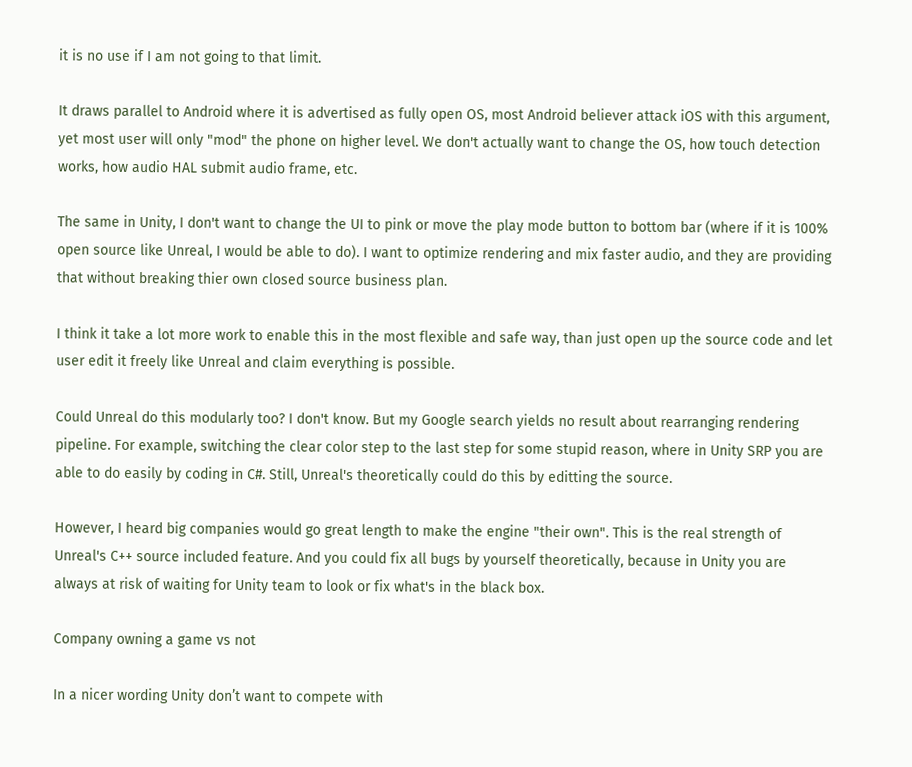it is no use if I am not going to that limit.

It draws parallel to Android where it is advertised as fully open OS, most Android believer attack iOS with this argument, yet most user will only "mod" the phone on higher level. We don't actually want to change the OS, how touch detection works, how audio HAL submit audio frame, etc.

The same in Unity, I don't want to change the UI to pink or move the play mode button to bottom bar (where if it is 100% open source like Unreal, I would be able to do). I want to optimize rendering and mix faster audio, and they are providing that without breaking thier own closed source business plan.

I think it take a lot more work to enable this in the most flexible and safe way, than just open up the source code and let user edit it freely like Unreal and claim everything is possible.

Could Unreal do this modularly too? I don't know. But my Google search yields no result about rearranging rendering pipeline. For example, switching the clear color step to the last step for some stupid reason, where in Unity SRP you are able to do easily by coding in C#. Still, Unreal's theoretically could do this by editting the source.

However, I heard big companies would go great length to make the engine "their own". This is the real strength of Unreal's C++ source included feature. And you could fix all bugs by yourself theoretically, because in Unity you are always at risk of waiting for Unity team to look or fix what's in the black box.

Company owning a game vs not

In a nicer wording Unity don’t want to compete with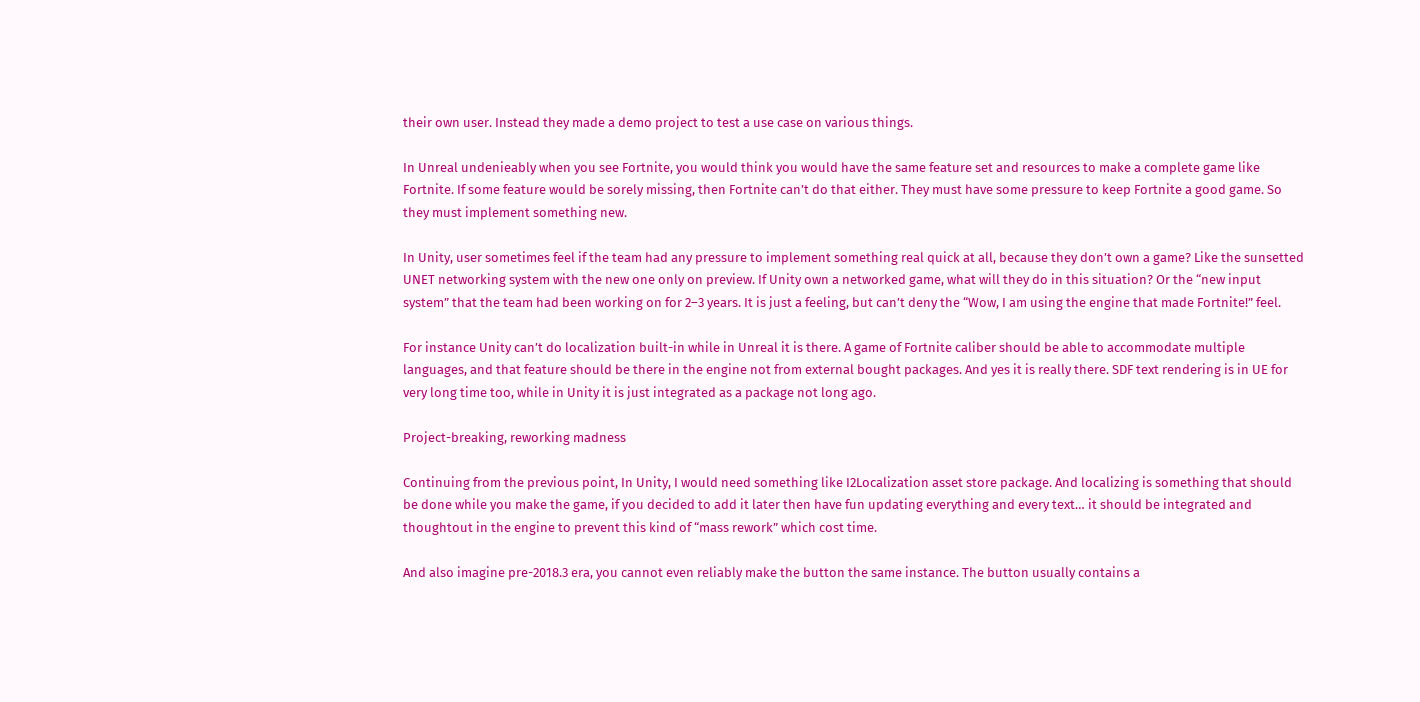their own user. Instead they made a demo project to test a use case on various things.

In Unreal undenieably when you see Fortnite, you would think you would have the same feature set and resources to make a complete game like Fortnite. If some feature would be sorely missing, then Fortnite can’t do that either. They must have some pressure to keep Fortnite a good game. So they must implement something new.

In Unity, user sometimes feel if the team had any pressure to implement something real quick at all, because they don’t own a game? Like the sunsetted UNET networking system with the new one only on preview. If Unity own a networked game, what will they do in this situation? Or the “new input system” that the team had been working on for 2–3 years. It is just a feeling, but can’t deny the “Wow, I am using the engine that made Fortnite!” feel.

For instance Unity can’t do localization built-in while in Unreal it is there. A game of Fortnite caliber should be able to accommodate multiple languages, and that feature should be there in the engine not from external bought packages. And yes it is really there. SDF text rendering is in UE for very long time too, while in Unity it is just integrated as a package not long ago.

Project-breaking, reworking madness

Continuing from the previous point, In Unity, I would need something like I2Localization asset store package. And localizing is something that should be done while you make the game, if you decided to add it later then have fun updating everything and every text… it should be integrated and thoughtout in the engine to prevent this kind of “mass rework” which cost time.

And also imagine pre-2018.3 era, you cannot even reliably make the button the same instance. The button usually contains a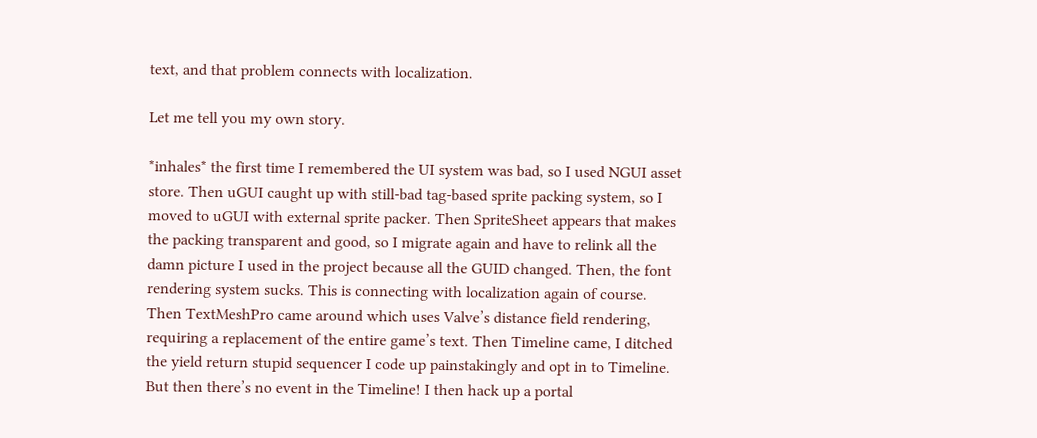text, and that problem connects with localization.

Let me tell you my own story.

*inhales* the first time I remembered the UI system was bad, so I used NGUI asset store. Then uGUI caught up with still-bad tag-based sprite packing system, so I moved to uGUI with external sprite packer. Then SpriteSheet appears that makes the packing transparent and good, so I migrate again and have to relink all the damn picture I used in the project because all the GUID changed. Then, the font rendering system sucks. This is connecting with localization again of course. Then TextMeshPro came around which uses Valve’s distance field rendering, requiring a replacement of the entire game’s text. Then Timeline came, I ditched the yield return stupid sequencer I code up painstakingly and opt in to Timeline. But then there’s no event in the Timeline! I then hack up a portal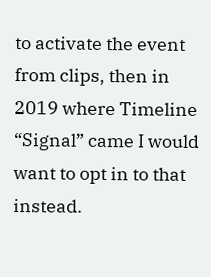to activate the event from clips, then in 2019 where Timeline “Signal” came I would want to opt in to that instead.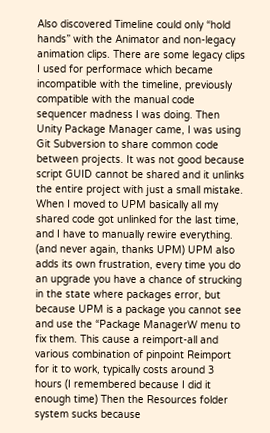Also discovered Timeline could only “hold hands” with the Animator and non-legacy animation clips. There are some legacy clips I used for performace which became incompatible with the timeline, previously compatible with the manual code sequencer madness I was doing. Then Unity Package Manager came, I was using Git Subversion to share common code between projects. It was not good because script GUID cannot be shared and it unlinks the entire project with just a small mistake. When I moved to UPM basically all my shared code got unlinked for the last time, and I have to manually rewire everything. (and never again, thanks UPM) UPM also adds its own frustration, every time you do an upgrade you have a chance of strucking in the state where packages error, but because UPM is a package you cannot see and use the “Package ManagerW menu to fix them. This cause a reimport-all and various combination of pinpoint Reimport for it to work, typically costs around 3 hours (I remembered because I did it enough time) Then the Resources folder system sucks because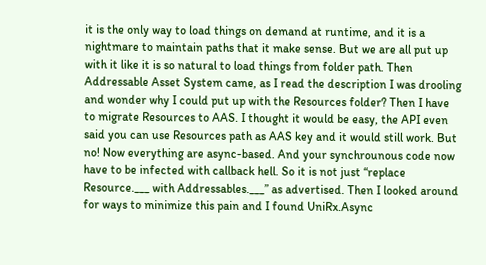it is the only way to load things on demand at runtime, and it is a nightmare to maintain paths that it make sense. But we are all put up with it like it is so natural to load things from folder path. Then Addressable Asset System came, as I read the description I was drooling and wonder why I could put up with the Resources folder? Then I have to migrate Resources to AAS. I thought it would be easy, the API even said you can use Resources path as AAS key and it would still work. But no! Now everything are async-based. And your synchrounous code now have to be infected with callback hell. So it is not just “replace Resource.___ with Addressables.___” as advertised. Then I looked around for ways to minimize this pain and I found UniRx.Async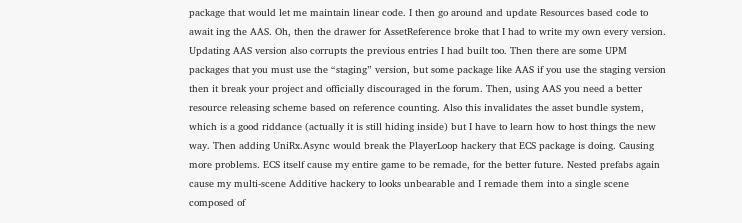package that would let me maintain linear code. I then go around and update Resources based code to await ing the AAS. Oh, then the drawer for AssetReference broke that I had to write my own every version. Updating AAS version also corrupts the previous entries I had built too. Then there are some UPM packages that you must use the “staging” version, but some package like AAS if you use the staging version then it break your project and officially discouraged in the forum. Then, using AAS you need a better resource releasing scheme based on reference counting. Also this invalidates the asset bundle system, which is a good riddance (actually it is still hiding inside) but I have to learn how to host things the new way. Then adding UniRx.Async would break the PlayerLoop hackery that ECS package is doing. Causing more problems. ECS itself cause my entire game to be remade, for the better future. Nested prefabs again cause my multi-scene Additive hackery to looks unbearable and I remade them into a single scene composed of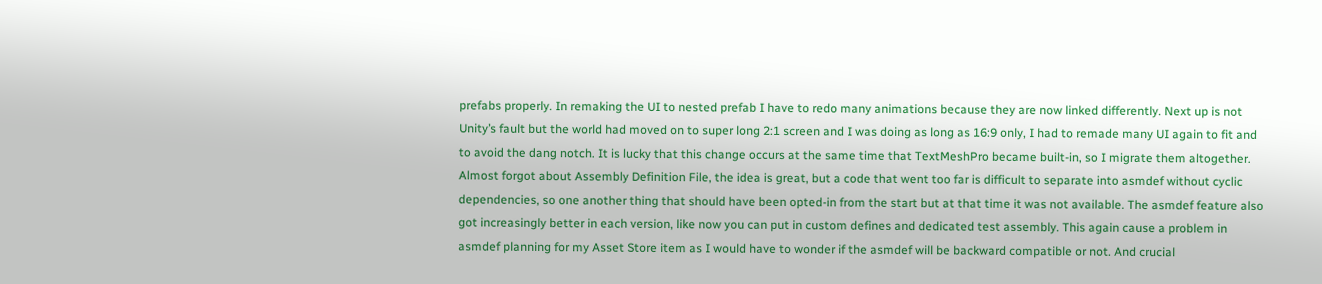prefabs properly. In remaking the UI to nested prefab I have to redo many animations because they are now linked differently. Next up is not Unity’s fault but the world had moved on to super long 2:1 screen and I was doing as long as 16:9 only, I had to remade many UI again to fit and to avoid the dang notch. It is lucky that this change occurs at the same time that TextMeshPro became built-in, so I migrate them altogether. Almost forgot about Assembly Definition File, the idea is great, but a code that went too far is difficult to separate into asmdef without cyclic dependencies, so one another thing that should have been opted-in from the start but at that time it was not available. The asmdef feature also got increasingly better in each version, like now you can put in custom defines and dedicated test assembly. This again cause a problem in asmdef planning for my Asset Store item as I would have to wonder if the asmdef will be backward compatible or not. And crucial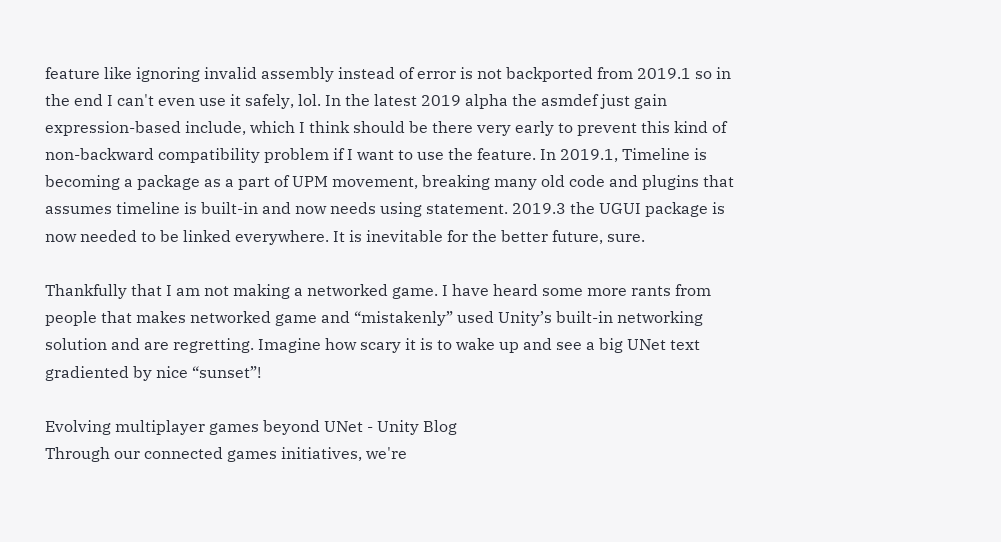feature like ignoring invalid assembly instead of error is not backported from 2019.1 so in the end I can't even use it safely, lol. In the latest 2019 alpha the asmdef just gain expression-based include, which I think should be there very early to prevent this kind of non-backward compatibility problem if I want to use the feature. In 2019.1, Timeline is becoming a package as a part of UPM movement, breaking many old code and plugins that assumes timeline is built-in and now needs using statement. 2019.3 the UGUI package is now needed to be linked everywhere. It is inevitable for the better future, sure.

Thankfully that I am not making a networked game. I have heard some more rants from people that makes networked game and “mistakenly” used Unity’s built-in networking solution and are regretting. Imagine how scary it is to wake up and see a big UNet text gradiented by nice “sunset”!

Evolving multiplayer games beyond UNet - Unity Blog
Through our connected games initiatives, we're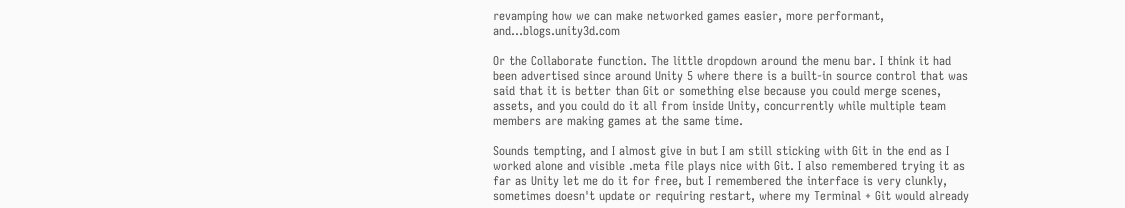revamping how we can make networked games easier, more performant, and…blogs.unity3d.com

Or the Collaborate function. The little dropdown around the menu bar. I think it had been advertised since around Unity 5 where there is a built-in source control that was said that it is better than Git or something else because you could merge scenes, assets, and you could do it all from inside Unity, concurrently while multiple team members are making games at the same time.

Sounds tempting, and I almost give in but I am still sticking with Git in the end as I worked alone and visible .meta file plays nice with Git. I also remembered trying it as far as Unity let me do it for free, but I remembered the interface is very clunkly, sometimes doesn't update or requiring restart, where my Terminal + Git would already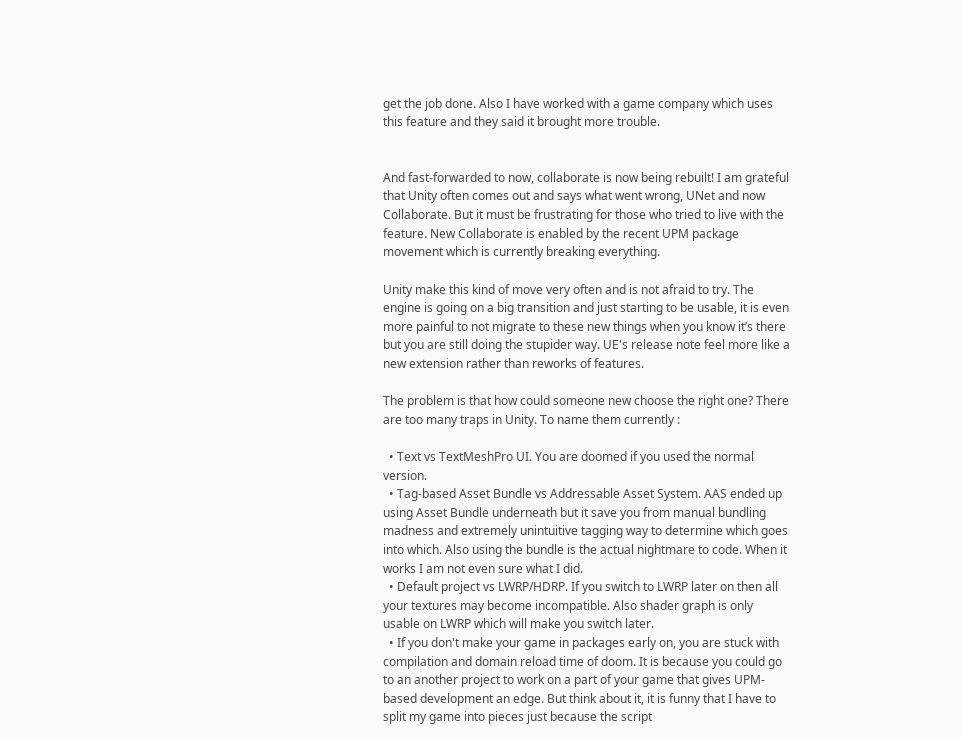get the job done. Also I have worked with a game company which uses this feature and they said it brought more trouble.


And fast-forwarded to now, collaborate is now being rebuilt! I am grateful that Unity often comes out and says what went wrong, UNet and now Collaborate. But it must be frustrating for those who tried to live with the feature. New Collaborate is enabled by the recent UPM package movement which is currently breaking everything.

Unity make this kind of move very often and is not afraid to try. The engine is going on a big transition and just starting to be usable, it is even more painful to not migrate to these new things when you know it’s there but you are still doing the stupider way. UE's release note feel more like a new extension rather than reworks of features.

The problem is that how could someone new choose the right one? There are too many traps in Unity. To name them currently :

  • Text vs TextMeshPro UI. You are doomed if you used the normal version.
  • Tag-based Asset Bundle vs Addressable Asset System. AAS ended up using Asset Bundle underneath but it save you from manual bundling madness and extremely unintuitive tagging way to determine which goes into which. Also using the bundle is the actual nightmare to code. When it works I am not even sure what I did.
  • Default project vs LWRP/HDRP. If you switch to LWRP later on then all your textures may become incompatible. Also shader graph is only usable on LWRP which will make you switch later.
  • If you don't make your game in packages early on, you are stuck with compilation and domain reload time of doom. It is because you could go to an another project to work on a part of your game that gives UPM-based development an edge. But think about it, it is funny that I have to split my game into pieces just because the script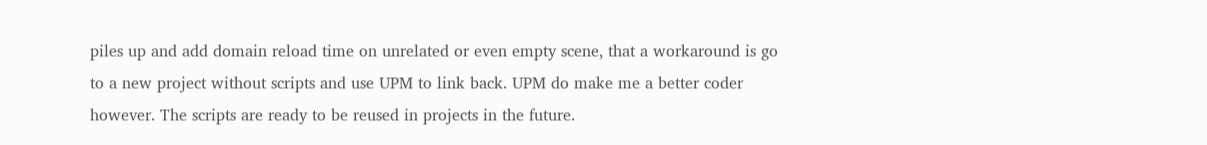piles up and add domain reload time on unrelated or even empty scene, that a workaround is go to a new project without scripts and use UPM to link back. UPM do make me a better coder however. The scripts are ready to be reused in projects in the future.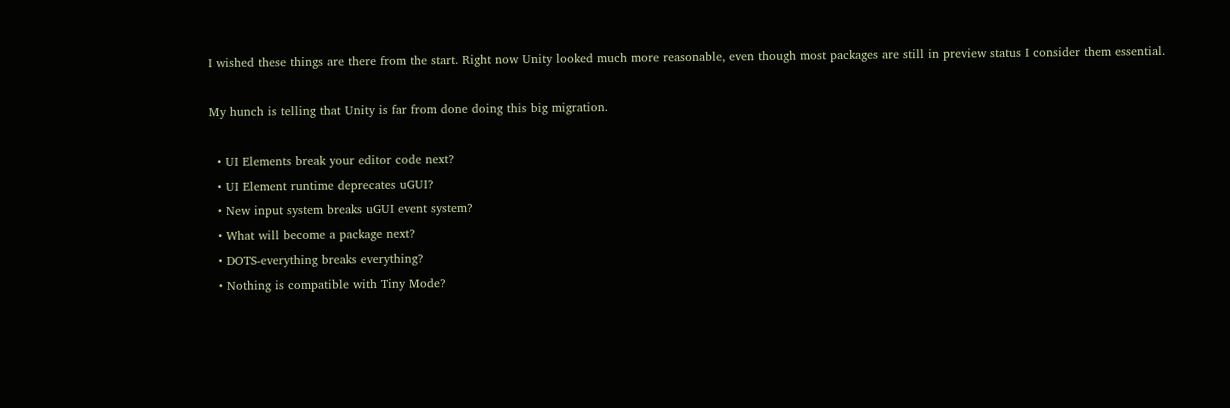I wished these things are there from the start. Right now Unity looked much more reasonable, even though most packages are still in preview status I consider them essential.

My hunch is telling that Unity is far from done doing this big migration.

  • UI Elements break your editor code next?
  • UI Element runtime deprecates uGUI?
  • New input system breaks uGUI event system?
  • What will become a package next?
  • DOTS-everything breaks everything?
  • Nothing is compatible with Tiny Mode?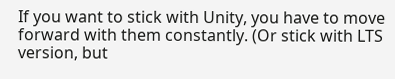If you want to stick with Unity, you have to move forward with them constantly. (Or stick with LTS version, but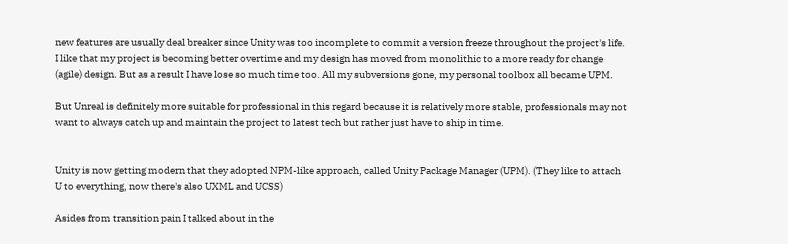new features are usually deal breaker since Unity was too incomplete to commit a version freeze throughout the project's life. I like that my project is becoming better overtime and my design has moved from monolithic to a more ready for change (agile) design. But as a result I have lose so much time too. All my subversions gone, my personal toolbox all became UPM.

But Unreal is definitely more suitable for professional in this regard because it is relatively more stable, professionals may not want to always catch up and maintain the project to latest tech but rather just have to ship in time.


Unity is now getting modern that they adopted NPM-like approach, called Unity Package Manager (UPM). (They like to attach U to everything, now there's also UXML and UCSS)

Asides from transition pain I talked about in the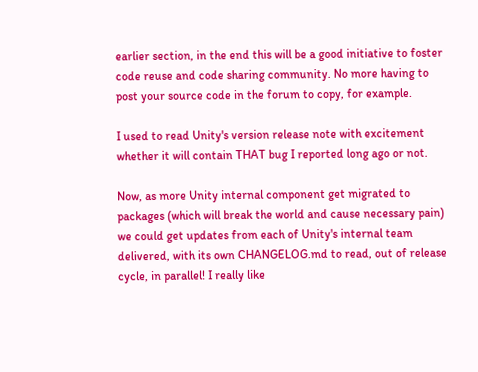earlier section, in the end this will be a good initiative to foster code reuse and code sharing community. No more having to post your source code in the forum to copy, for example.

I used to read Unity's version release note with excitement whether it will contain THAT bug I reported long ago or not.

Now, as more Unity internal component get migrated to packages (which will break the world and cause necessary pain) we could get updates from each of Unity's internal team delivered, with its own CHANGELOG.md to read, out of release cycle, in parallel! I really like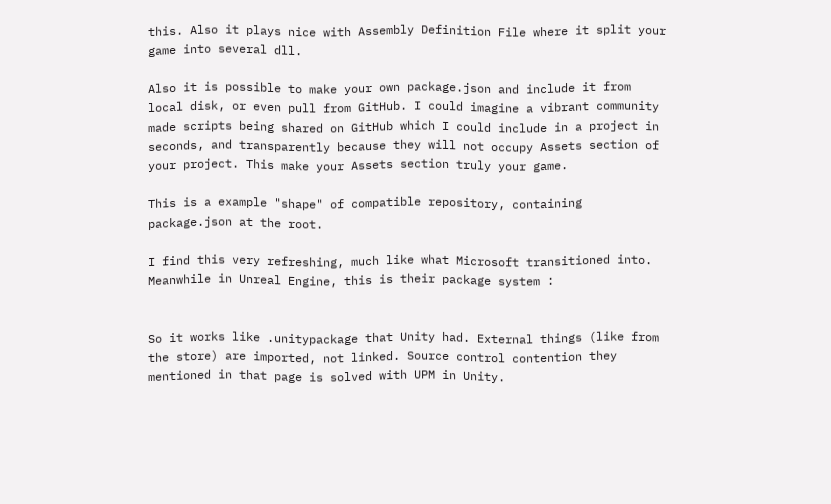this. Also it plays nice with Assembly Definition File where it split your game into several dll.

Also it is possible to make your own package.json and include it from local disk, or even pull from GitHub. I could imagine a vibrant community made scripts being shared on GitHub which I could include in a project in seconds, and transparently because they will not occupy Assets section of your project. This make your Assets section truly your game.

This is a example "shape" of compatible repository, containing package.json at the root.

I find this very refreshing, much like what Microsoft transitioned into. Meanwhile in Unreal Engine, this is their package system :


So it works like .unitypackage that Unity had. External things (like from the store) are imported, not linked. Source control contention they mentioned in that page is solved with UPM in Unity.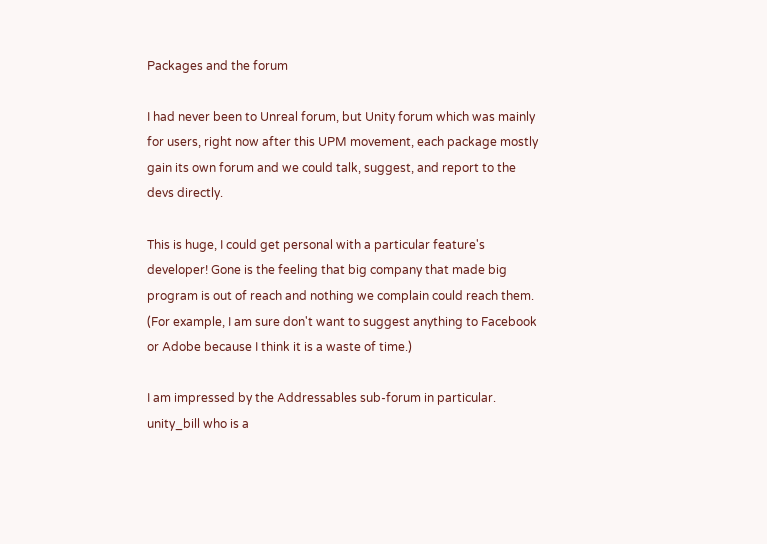Packages and the forum

I had never been to Unreal forum, but Unity forum which was mainly for users, right now after this UPM movement, each package mostly gain its own forum and we could talk, suggest, and report to the devs directly.

This is huge, I could get personal with a particular feature's developer! Gone is the feeling that big company that made big program is out of reach and nothing we complain could reach them. (For example, I am sure don't want to suggest anything to Facebook or Adobe because I think it is a waste of time.)

I am impressed by the Addressables sub-forum in particular. unity_bill who is a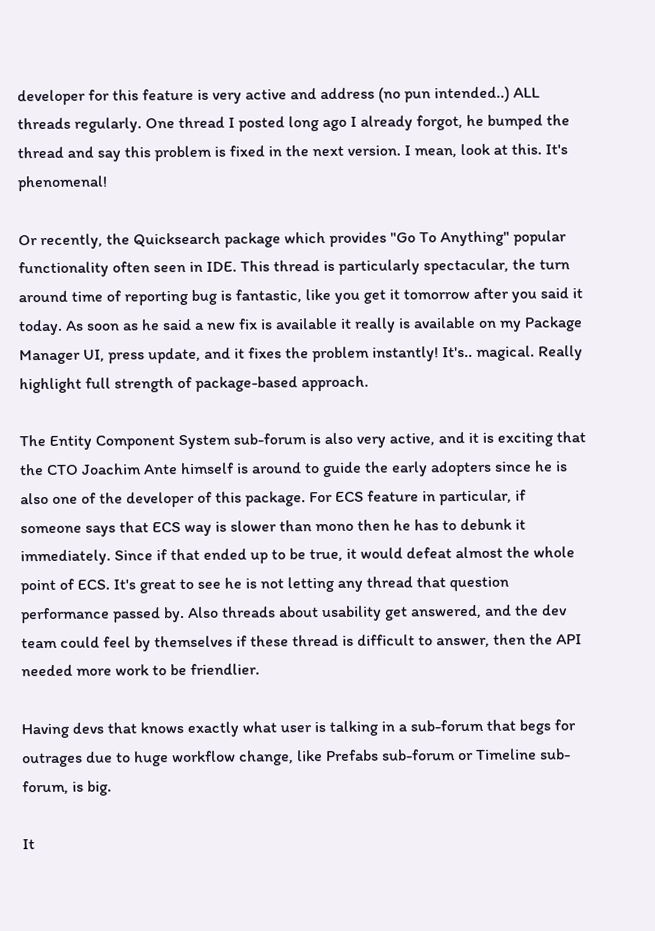developer for this feature is very active and address (no pun intended..) ALL threads regularly. One thread I posted long ago I already forgot, he bumped the thread and say this problem is fixed in the next version. I mean, look at this. It's phenomenal!

Or recently, the Quicksearch package which provides "Go To Anything" popular functionality often seen in IDE. This thread is particularly spectacular, the turn around time of reporting bug is fantastic, like you get it tomorrow after you said it today. As soon as he said a new fix is available it really is available on my Package Manager UI, press update, and it fixes the problem instantly! It's.. magical. Really highlight full strength of package-based approach.

The Entity Component System sub-forum is also very active, and it is exciting that the CTO Joachim Ante himself is around to guide the early adopters since he is also one of the developer of this package. For ECS feature in particular, if someone says that ECS way is slower than mono then he has to debunk it immediately. Since if that ended up to be true, it would defeat almost the whole point of ECS. It's great to see he is not letting any thread that question performance passed by. Also threads about usability get answered, and the dev team could feel by themselves if these thread is difficult to answer, then the API needed more work to be friendlier.

Having devs that knows exactly what user is talking in a sub-forum that begs for outrages due to huge workflow change, like Prefabs sub-forum or Timeline sub-forum, is big.

It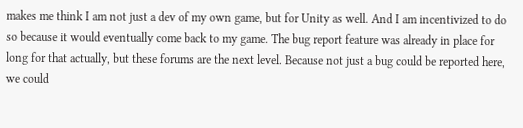makes me think I am not just a dev of my own game, but for Unity as well. And I am incentivized to do so because it would eventually come back to my game. The bug report feature was already in place for long for that actually, but these forums are the next level. Because not just a bug could be reported here, we could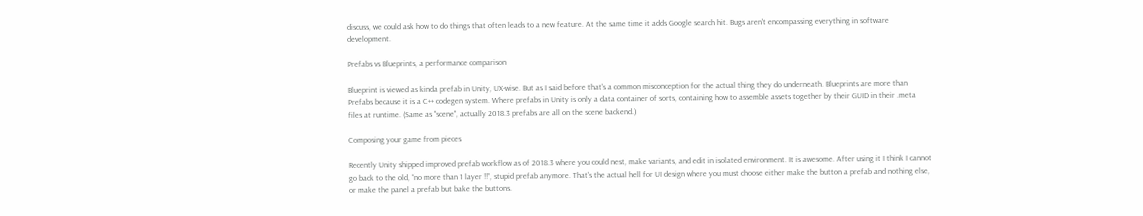discuss, we could ask how to do things that often leads to a new feature. At the same time it adds Google search hit. Bugs aren't encompassing everything in software development.

Prefabs vs Blueprints, a performance comparison

Blueprint is viewed as kinda prefab in Unity, UX-wise. But as I said before that's a common misconception for the actual thing they do underneath. Blueprints are more than Prefabs because it is a C++ codegen system. Where prefabs in Unity is only a data container of sorts, containing how to assemble assets together by their GUID in their .meta files at runtime. (Same as "scene", actually 2018.3 prefabs are all on the scene backend.)

Composing your game from pieces

Recently Unity shipped improved prefab workflow as of 2018.3 where you could nest, make variants, and edit in isolated environment. It is awesome. After using it I think I cannot go back to the old, “no more than 1 layer !!”, stupid prefab anymore. That's the actual hell for UI design where you must choose either make the button a prefab and nothing else, or make the panel a prefab but bake the buttons.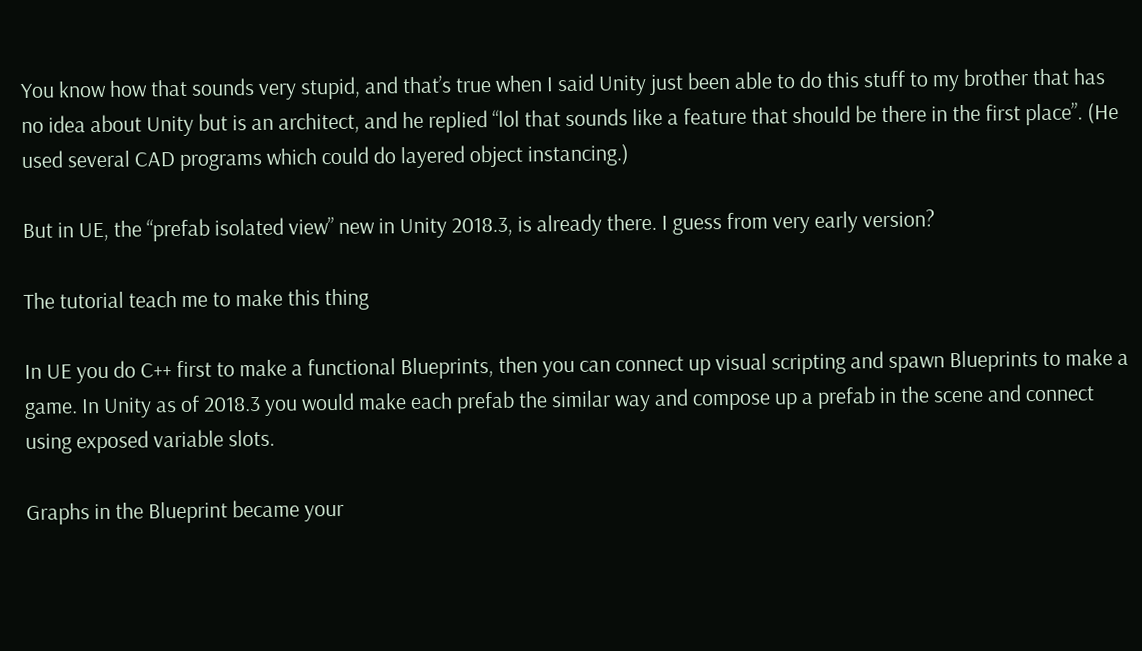You know how that sounds very stupid, and that’s true when I said Unity just been able to do this stuff to my brother that has no idea about Unity but is an architect, and he replied “lol that sounds like a feature that should be there in the first place”. (He used several CAD programs which could do layered object instancing.)

But in UE, the “prefab isolated view” new in Unity 2018.3, is already there. I guess from very early version?

The tutorial teach me to make this thing

In UE you do C++ first to make a functional Blueprints, then you can connect up visual scripting and spawn Blueprints to make a game. In Unity as of 2018.3 you would make each prefab the similar way and compose up a prefab in the scene and connect using exposed variable slots.

Graphs in the Blueprint became your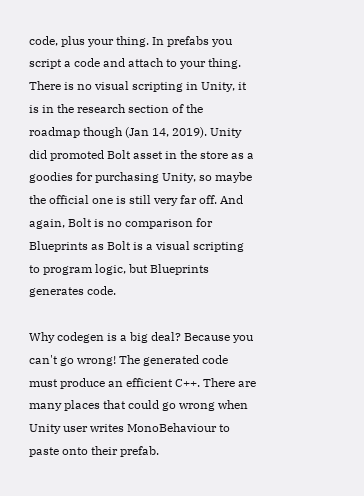code, plus your thing. In prefabs you script a code and attach to your thing. There is no visual scripting in Unity, it is in the research section of the roadmap though (Jan 14, 2019). Unity did promoted Bolt asset in the store as a goodies for purchasing Unity, so maybe the official one is still very far off. And again, Bolt is no comparison for Blueprints as Bolt is a visual scripting to program logic, but Blueprints generates code.

Why codegen is a big deal? Because you can't go wrong! The generated code must produce an efficient C++. There are many places that could go wrong when Unity user writes MonoBehaviour to paste onto their prefab.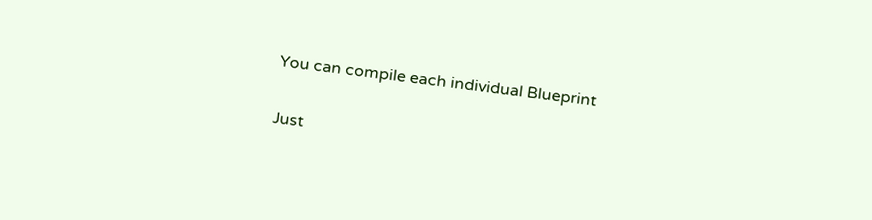You can compile each individual Blueprint

Just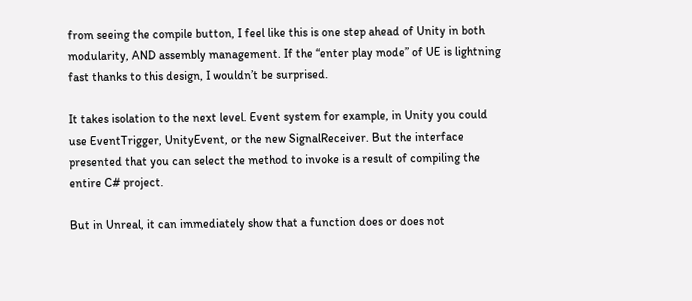from seeing the compile button, I feel like this is one step ahead of Unity in both modularity, AND assembly management. If the “enter play mode” of UE is lightning fast thanks to this design, I wouldn’t be surprised.

It takes isolation to the next level. Event system for example, in Unity you could use EventTrigger, UnityEvent, or the new SignalReceiver. But the interface presented that you can select the method to invoke is a result of compiling the entire C# project.

But in Unreal, it can immediately show that a function does or does not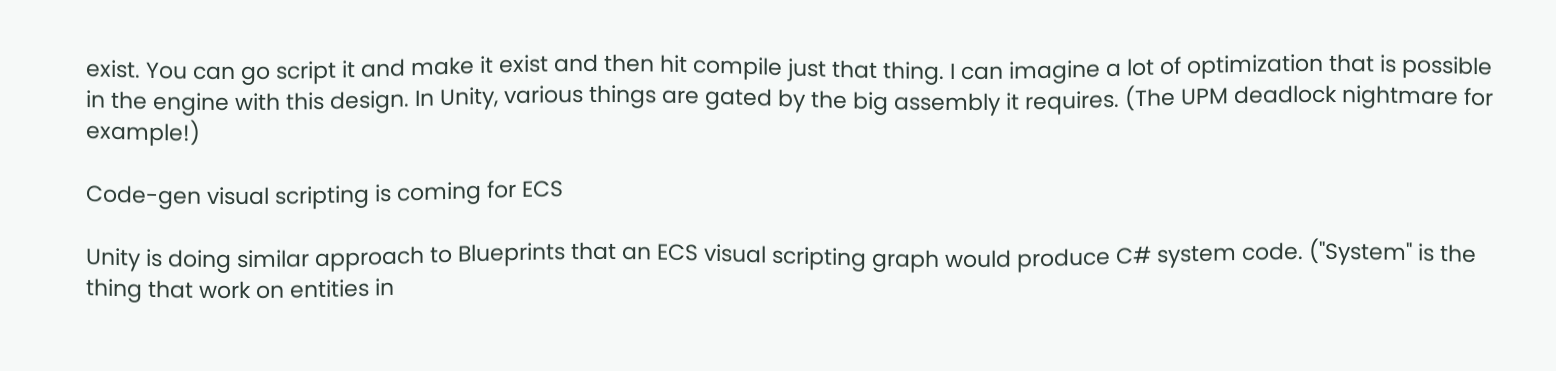exist. You can go script it and make it exist and then hit compile just that thing. I can imagine a lot of optimization that is possible in the engine with this design. In Unity, various things are gated by the big assembly it requires. (The UPM deadlock nightmare for example!)

Code-gen visual scripting is coming for ECS

Unity is doing similar approach to Blueprints that an ECS visual scripting graph would produce C# system code. ("System" is the thing that work on entities in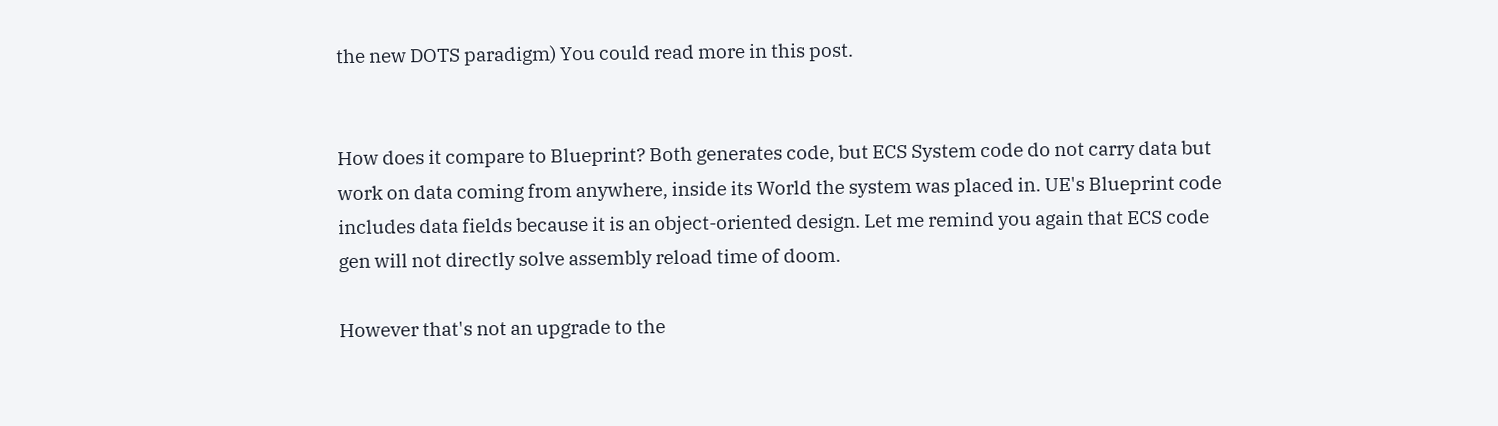the new DOTS paradigm) You could read more in this post.


How does it compare to Blueprint? Both generates code, but ECS System code do not carry data but work on data coming from anywhere, inside its World the system was placed in. UE's Blueprint code includes data fields because it is an object-oriented design. Let me remind you again that ECS code gen will not directly solve assembly reload time of doom.

However that's not an upgrade to the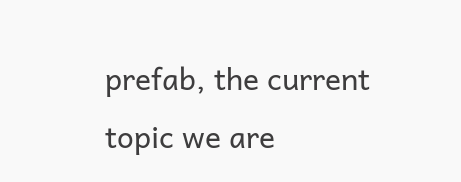prefab, the current topic we are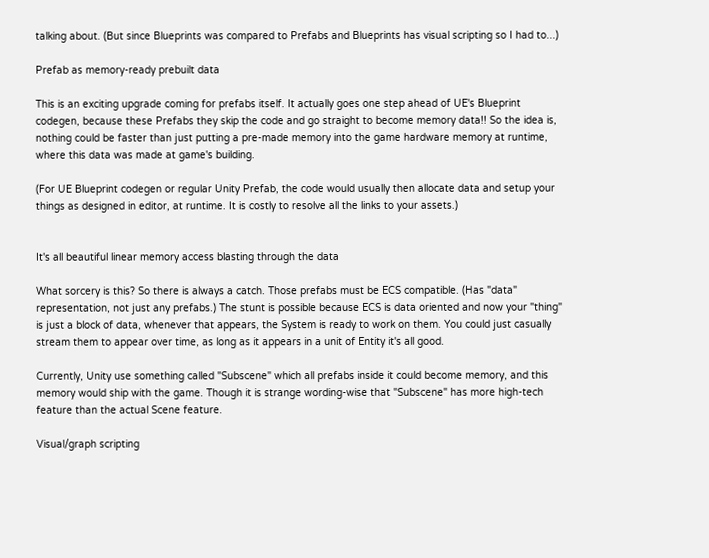talking about. (But since Blueprints was compared to Prefabs and Blueprints has visual scripting so I had to...)

Prefab as memory-ready prebuilt data

This is an exciting upgrade coming for prefabs itself. It actually goes one step ahead of UE's Blueprint codegen, because these Prefabs they skip the code and go straight to become memory data!! So the idea is, nothing could be faster than just putting a pre-made memory into the game hardware memory at runtime, where this data was made at game's building.

(For UE Blueprint codegen or regular Unity Prefab, the code would usually then allocate data and setup your things as designed in editor, at runtime. It is costly to resolve all the links to your assets.)


It's all beautiful linear memory access blasting through the data

What sorcery is this? So there is always a catch. Those prefabs must be ECS compatible. (Has "data" representation, not just any prefabs.) The stunt is possible because ECS is data oriented and now your "thing" is just a block of data, whenever that appears, the System is ready to work on them. You could just casually stream them to appear over time, as long as it appears in a unit of Entity it's all good.

Currently, Unity use something called "Subscene" which all prefabs inside it could become memory, and this memory would ship with the game. Though it is strange wording-wise that "Subscene" has more high-tech feature than the actual Scene feature.

Visual/graph scripting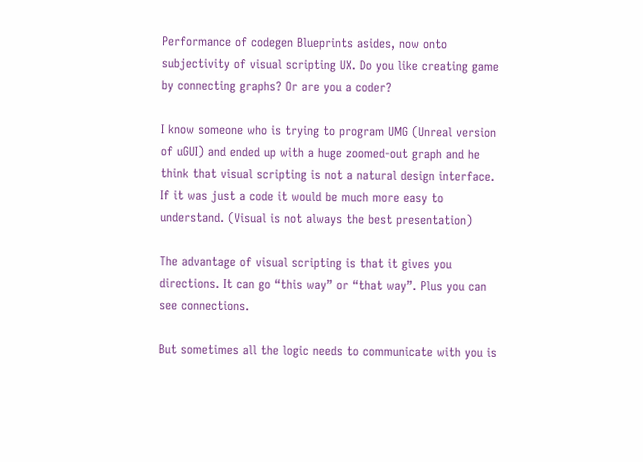Performance of codegen Blueprints asides, now onto subjectivity of visual scripting UX. Do you like creating game by connecting graphs? Or are you a coder?

I know someone who is trying to program UMG (Unreal version of uGUI) and ended up with a huge zoomed-out graph and he think that visual scripting is not a natural design interface. If it was just a code it would be much more easy to understand. (Visual is not always the best presentation)

The advantage of visual scripting is that it gives you directions. It can go “this way” or “that way”. Plus you can see connections.

But sometimes all the logic needs to communicate with you is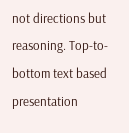not directions but reasoning. Top-to-bottom text based presentation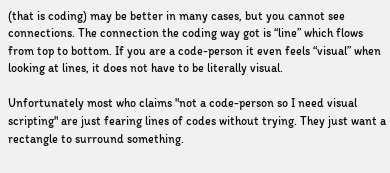(that is coding) may be better in many cases, but you cannot see connections. The connection the coding way got is “line” which flows from top to bottom. If you are a code-person it even feels “visual” when looking at lines, it does not have to be literally visual.

Unfortunately most who claims "not a code-person so I need visual scripting" are just fearing lines of codes without trying. They just want a rectangle to surround something.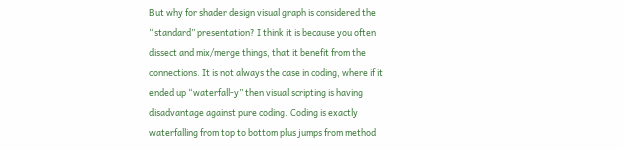But why for shader design visual graph is considered the “standard” presentation? I think it is because you often dissect and mix/merge things, that it benefit from the connections. It is not always the case in coding, where if it ended up “waterfall-y” then visual scripting is having disadvantage against pure coding. Coding is exactly waterfalling from top to bottom plus jumps from method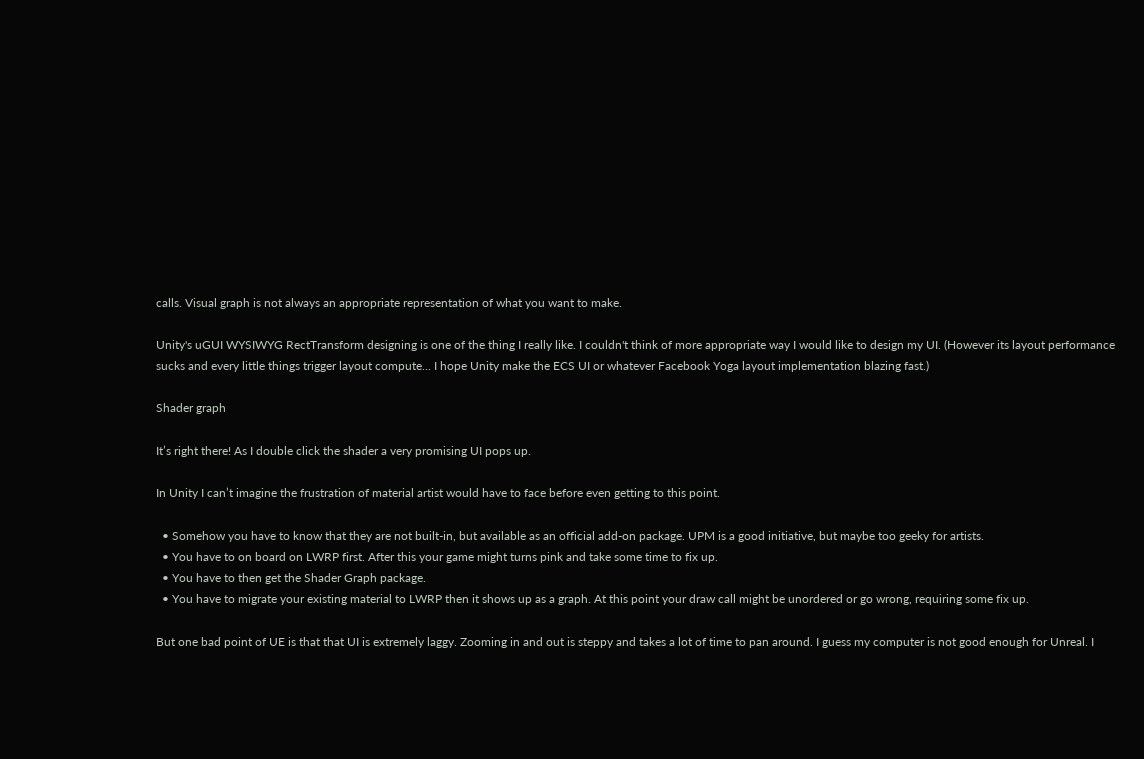calls. Visual graph is not always an appropriate representation of what you want to make.

Unity's uGUI WYSIWYG RectTransform designing is one of the thing I really like. I couldn't think of more appropriate way I would like to design my UI. (However its layout performance sucks and every little things trigger layout compute... I hope Unity make the ECS UI or whatever Facebook Yoga layout implementation blazing fast.)

Shader graph

It’s right there! As I double click the shader a very promising UI pops up.

In Unity I can’t imagine the frustration of material artist would have to face before even getting to this point.

  • Somehow you have to know that they are not built-in, but available as an official add-on package. UPM is a good initiative, but maybe too geeky for artists.
  • You have to on board on LWRP first. After this your game might turns pink and take some time to fix up.
  • You have to then get the Shader Graph package.
  • You have to migrate your existing material to LWRP then it shows up as a graph. At this point your draw call might be unordered or go wrong, requiring some fix up.

But one bad point of UE is that that UI is extremely laggy. Zooming in and out is steppy and takes a lot of time to pan around. I guess my computer is not good enough for Unreal. I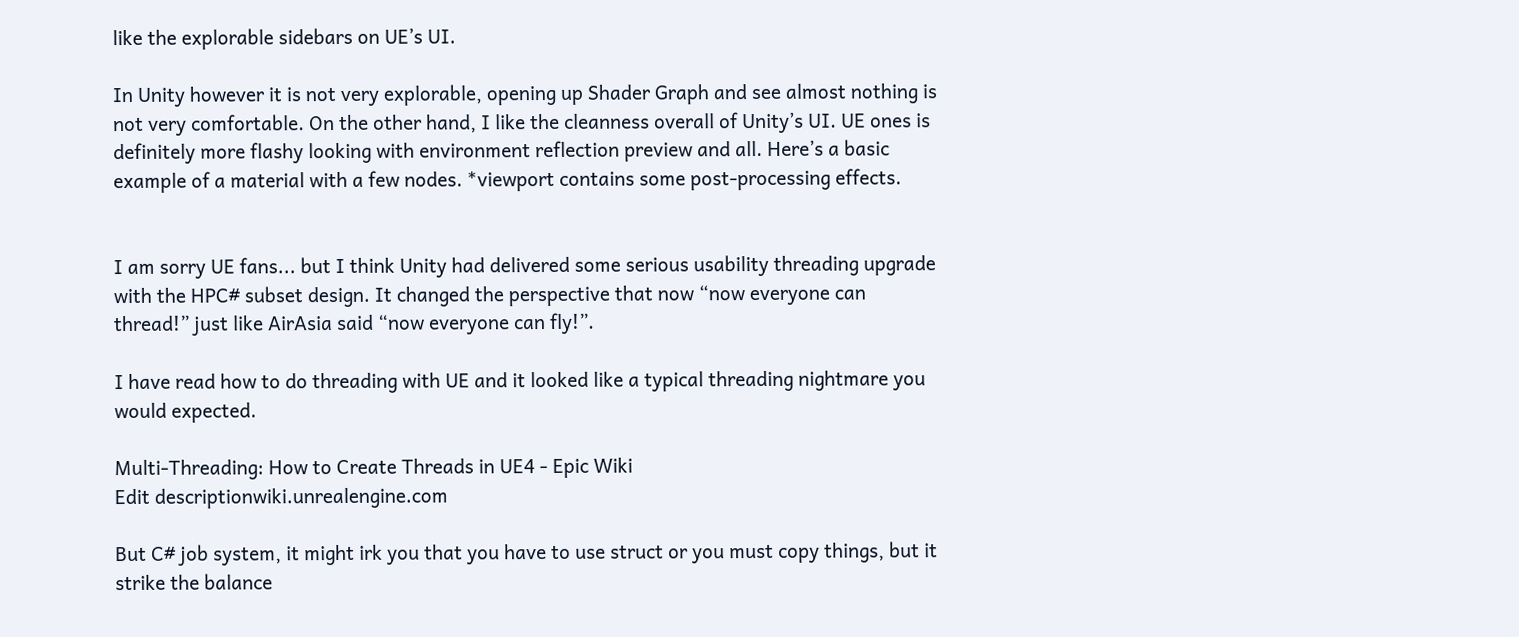like the explorable sidebars on UE’s UI.

In Unity however it is not very explorable, opening up Shader Graph and see almost nothing is not very comfortable. On the other hand, I like the cleanness overall of Unity’s UI. UE ones is definitely more flashy looking with environment reflection preview and all. Here’s a basic example of a material with a few nodes. *viewport contains some post-processing effects.


I am sorry UE fans... but I think Unity had delivered some serious usability threading upgrade with the HPC# subset design. It changed the perspective that now “now everyone can thread!” just like AirAsia said “now everyone can fly!”.

I have read how to do threading with UE and it looked like a typical threading nightmare you would expected.

Multi-Threading: How to Create Threads in UE4 - Epic Wiki
Edit descriptionwiki.unrealengine.com

But C# job system, it might irk you that you have to use struct or you must copy things, but it strike the balance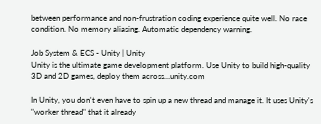between performance and non-frustration coding experience quite well. No race condition. No memory aliasing. Automatic dependency warning.

Job System & ECS - Unity | Unity
Unity is the ultimate game development platform. Use Unity to build high-quality 3D and 2D games, deploy them across…unity.com

In Unity, you don't even have to spin up a new thread and manage it. It uses Unity's "worker thread" that it already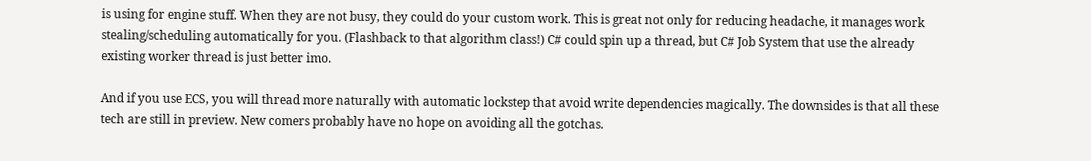is using for engine stuff. When they are not busy, they could do your custom work. This is great not only for reducing headache, it manages work stealing/scheduling automatically for you. (Flashback to that algorithm class!) C# could spin up a thread, but C# Job System that use the already existing worker thread is just better imo.

And if you use ECS, you will thread more naturally with automatic lockstep that avoid write dependencies magically. The downsides is that all these tech are still in preview. New comers probably have no hope on avoiding all the gotchas.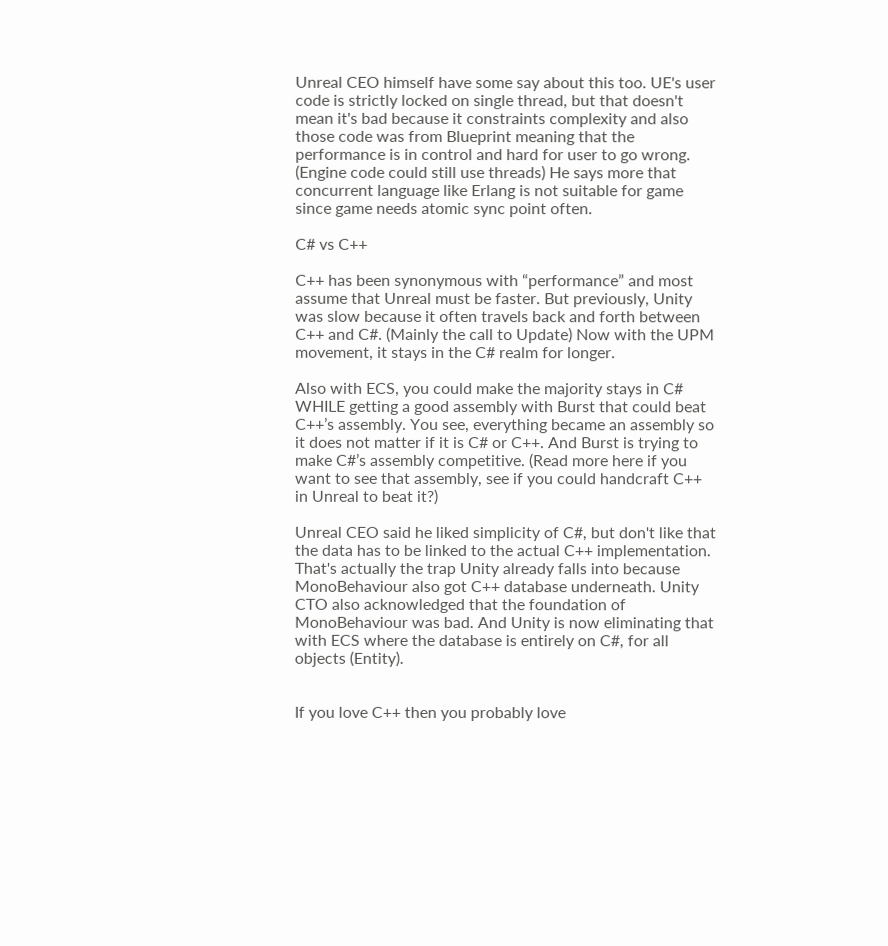Unreal CEO himself have some say about this too. UE's user code is strictly locked on single thread, but that doesn't mean it's bad because it constraints complexity and also those code was from Blueprint meaning that the performance is in control and hard for user to go wrong. (Engine code could still use threads) He says more that concurrent language like Erlang is not suitable for game since game needs atomic sync point often.

C# vs C++

C++ has been synonymous with “performance” and most assume that Unreal must be faster. But previously, Unity was slow because it often travels back and forth between C++ and C#. (Mainly the call to Update) Now with the UPM movement, it stays in the C# realm for longer.

Also with ECS, you could make the majority stays in C# WHILE getting a good assembly with Burst that could beat C++’s assembly. You see, everything became an assembly so it does not matter if it is C# or C++. And Burst is trying to make C#’s assembly competitive. (Read more here if you want to see that assembly, see if you could handcraft C++ in Unreal to beat it?)

Unreal CEO said he liked simplicity of C#, but don't like that the data has to be linked to the actual C++ implementation. That's actually the trap Unity already falls into because MonoBehaviour also got C++ database underneath. Unity CTO also acknowledged that the foundation of MonoBehaviour was bad. And Unity is now eliminating that with ECS where the database is entirely on C#, for all objects (Entity).


If you love C++ then you probably love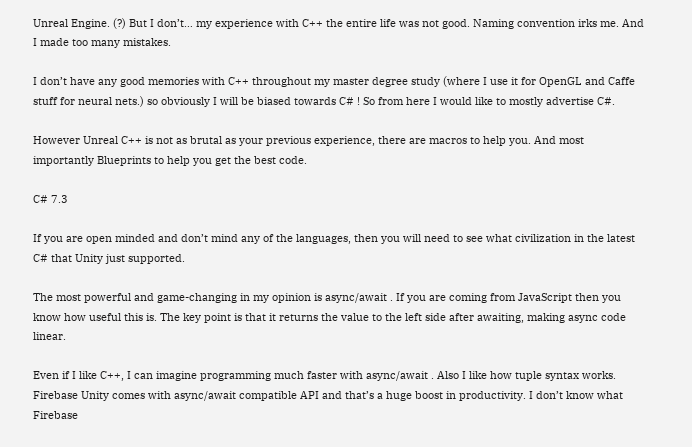Unreal Engine. (?) But I don’t… my experience with C++ the entire life was not good. Naming convention irks me. And I made too many mistakes.

I don’t have any good memories with C++ throughout my master degree study (where I use it for OpenGL and Caffe stuff for neural nets.) so obviously I will be biased towards C# ! So from here I would like to mostly advertise C#.

However Unreal C++ is not as brutal as your previous experience, there are macros to help you. And most importantly Blueprints to help you get the best code.

C# 7.3

If you are open minded and don’t mind any of the languages, then you will need to see what civilization in the latest C# that Unity just supported.

The most powerful and game-changing in my opinion is async/await . If you are coming from JavaScript then you know how useful this is. The key point is that it returns the value to the left side after awaiting, making async code linear.

Even if I like C++, I can imagine programming much faster with async/await . Also I like how tuple syntax works. Firebase Unity comes with async/await compatible API and that’s a huge boost in productivity. I don’t know what Firebase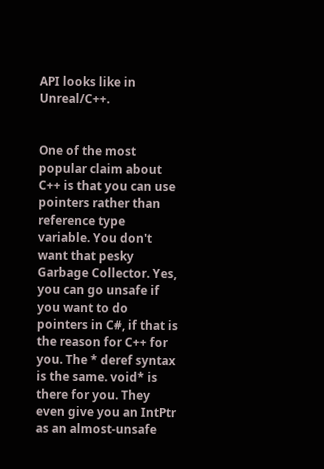API looks like in Unreal/C++.


One of the most popular claim about C++ is that you can use pointers rather than reference type variable. You don't want that pesky Garbage Collector. Yes, you can go unsafe if you want to do pointers in C#, if that is the reason for C++ for you. The * deref syntax is the same. void* is there for you. They even give you an IntPtr as an almost-unsafe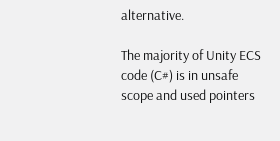alternative.

The majority of Unity ECS code (C#) is in unsafe scope and used pointers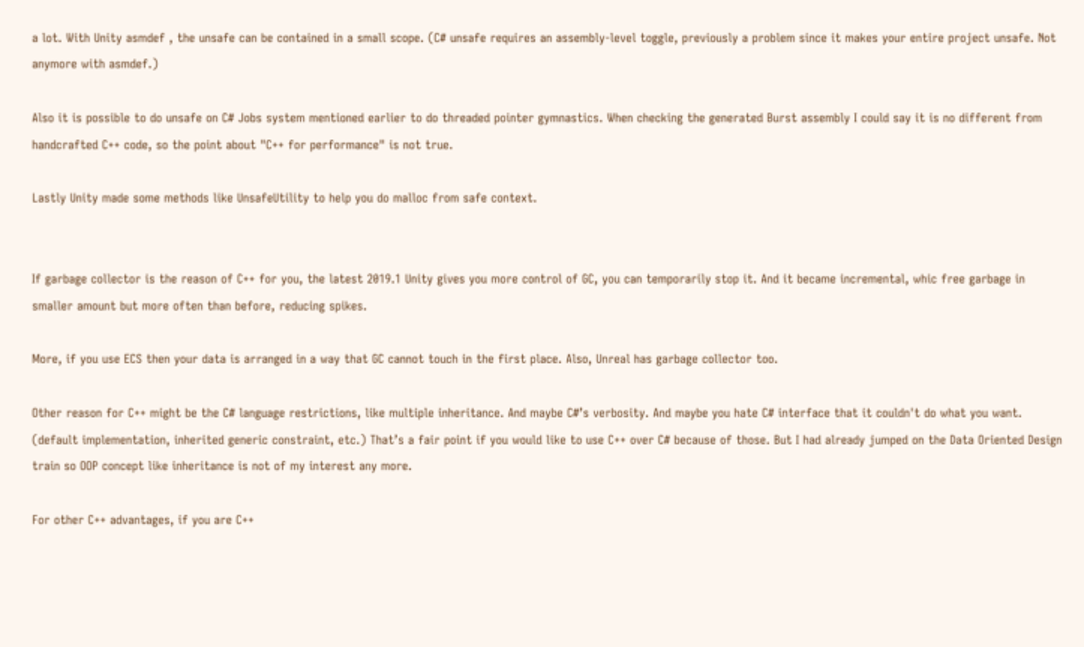a lot. With Unity asmdef , the unsafe can be contained in a small scope. (C# unsafe requires an assembly-level toggle, previously a problem since it makes your entire project unsafe. Not anymore with asmdef.)

Also it is possible to do unsafe on C# Jobs system mentioned earlier to do threaded pointer gymnastics. When checking the generated Burst assembly I could say it is no different from handcrafted C++ code, so the point about "C++ for performance" is not true.

Lastly Unity made some methods like UnsafeUtility to help you do malloc from safe context.


If garbage collector is the reason of C++ for you, the latest 2019.1 Unity gives you more control of GC, you can temporarily stop it. And it became incremental, whic free garbage in smaller amount but more often than before, reducing spikes.

More, if you use ECS then your data is arranged in a way that GC cannot touch in the first place. Also, Unreal has garbage collector too.

Other reason for C++ might be the C# language restrictions, like multiple inheritance. And maybe C#’s verbosity. And maybe you hate C# interface that it couldn't do what you want. (default implementation, inherited generic constraint, etc.) That’s a fair point if you would like to use C++ over C# because of those. But I had already jumped on the Data Oriented Design train so OOP concept like inheritance is not of my interest any more.

For other C++ advantages, if you are C++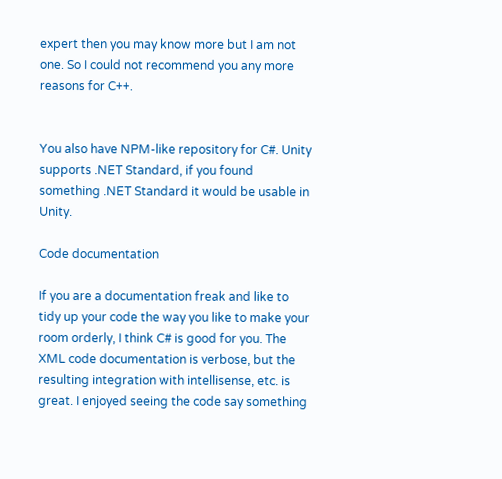expert then you may know more but I am not one. So I could not recommend you any more reasons for C++.


You also have NPM-like repository for C#. Unity supports .NET Standard, if you found something .NET Standard it would be usable in Unity.

Code documentation

If you are a documentation freak and like to tidy up your code the way you like to make your room orderly, I think C# is good for you. The XML code documentation is verbose, but the resulting integration with intellisense, etc. is great. I enjoyed seeing the code say something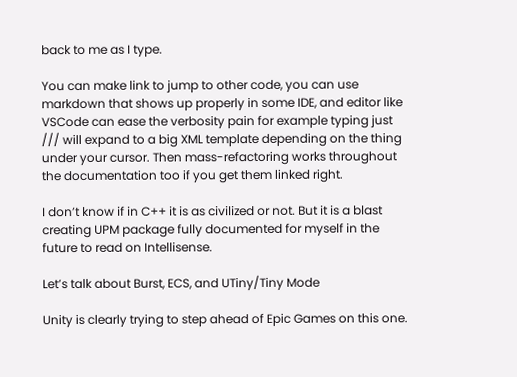back to me as I type.

You can make link to jump to other code, you can use markdown that shows up properly in some IDE, and editor like VSCode can ease the verbosity pain for example typing just /// will expand to a big XML template depending on the thing under your cursor. Then mass-refactoring works throughout the documentation too if you get them linked right.

I don’t know if in C++ it is as civilized or not. But it is a blast creating UPM package fully documented for myself in the future to read on Intellisense.

Let’s talk about Burst, ECS, and UTiny/Tiny Mode

Unity is clearly trying to step ahead of Epic Games on this one.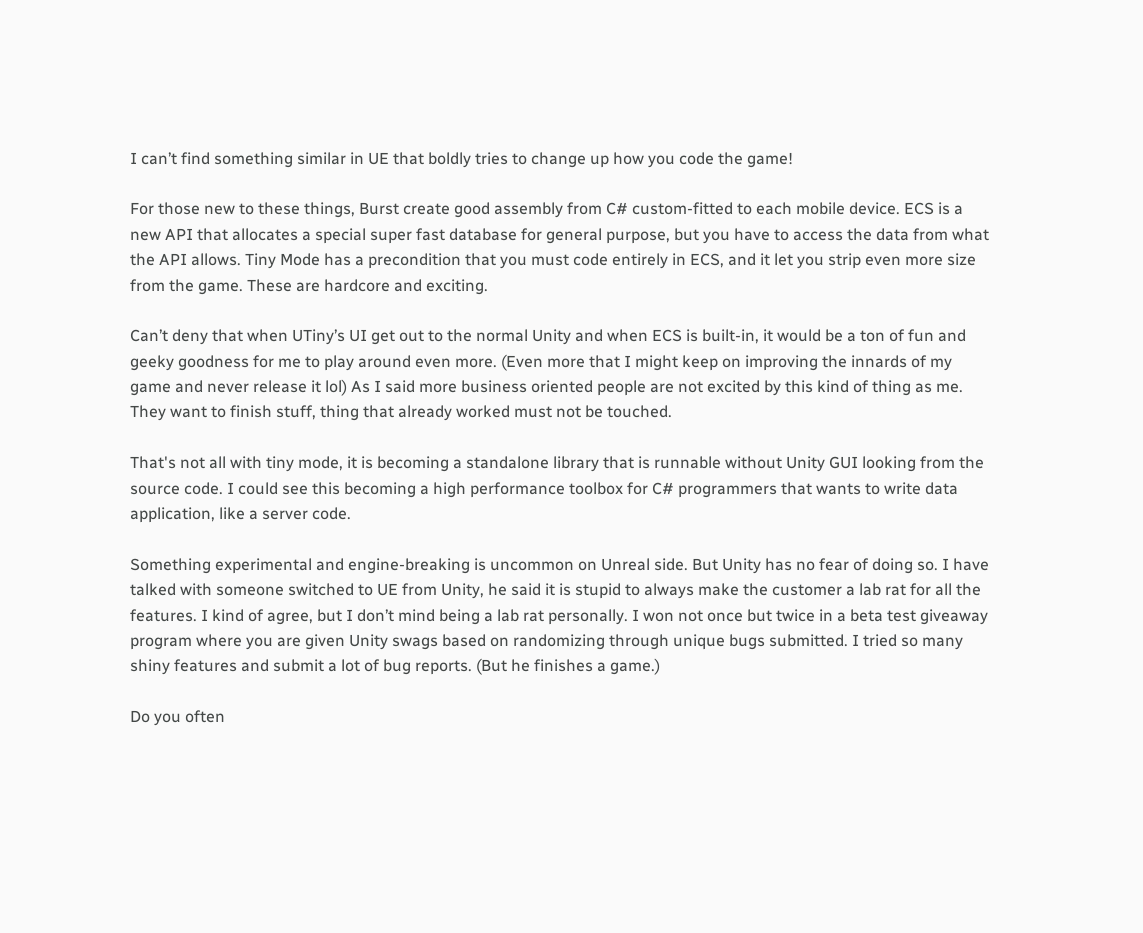I can’t find something similar in UE that boldly tries to change up how you code the game!

For those new to these things, Burst create good assembly from C# custom-fitted to each mobile device. ECS is a new API that allocates a special super fast database for general purpose, but you have to access the data from what the API allows. Tiny Mode has a precondition that you must code entirely in ECS, and it let you strip even more size from the game. These are hardcore and exciting.

Can’t deny that when UTiny’s UI get out to the normal Unity and when ECS is built-in, it would be a ton of fun and geeky goodness for me to play around even more. (Even more that I might keep on improving the innards of my game and never release it lol) As I said more business oriented people are not excited by this kind of thing as me. They want to finish stuff, thing that already worked must not be touched.

That's not all with tiny mode, it is becoming a standalone library that is runnable without Unity GUI looking from the source code. I could see this becoming a high performance toolbox for C# programmers that wants to write data application, like a server code.

Something experimental and engine-breaking is uncommon on Unreal side. But Unity has no fear of doing so. I have talked with someone switched to UE from Unity, he said it is stupid to always make the customer a lab rat for all the features. I kind of agree, but I don’t mind being a lab rat personally. I won not once but twice in a beta test giveaway program where you are given Unity swags based on randomizing through unique bugs submitted. I tried so many shiny features and submit a lot of bug reports. (But he finishes a game.)

Do you often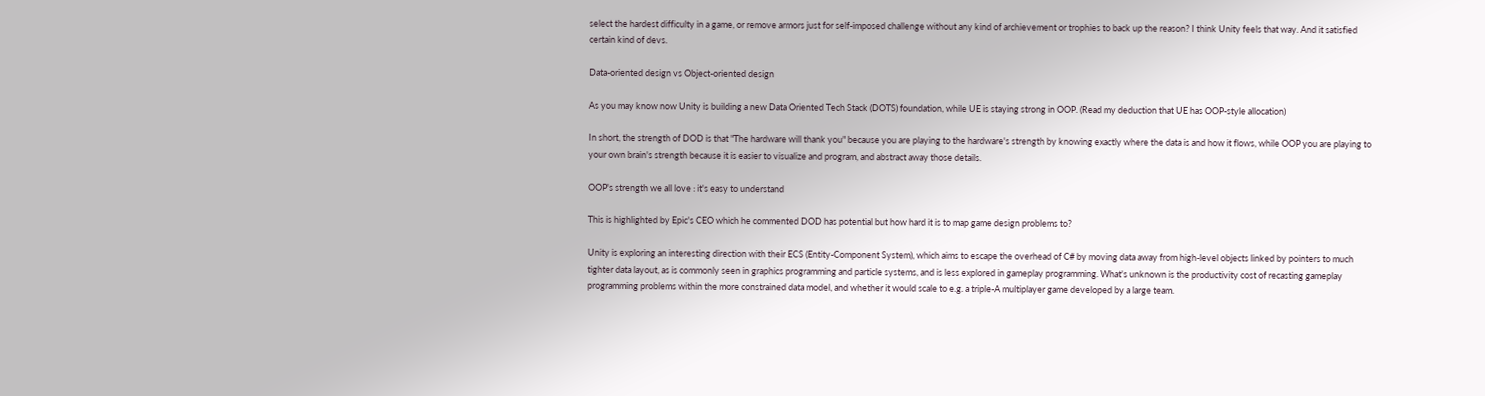select the hardest difficulty in a game, or remove armors just for self-imposed challenge without any kind of archievement or trophies to back up the reason? I think Unity feels that way. And it satisfied certain kind of devs.

Data-oriented design vs Object-oriented design

As you may know now Unity is building a new Data Oriented Tech Stack (DOTS) foundation, while UE is staying strong in OOP. (Read my deduction that UE has OOP-style allocation)

In short, the strength of DOD is that "The hardware will thank you" because you are playing to the hardware's strength by knowing exactly where the data is and how it flows, while OOP you are playing to your own brain's strength because it is easier to visualize and program, and abstract away those details.

OOP's strength we all love : it's easy to understand

This is highlighted by Epic's CEO which he commented DOD has potential but how hard it is to map game design problems to?

Unity is exploring an interesting direction with their ECS (Entity-Component System), which aims to escape the overhead of C# by moving data away from high-level objects linked by pointers to much tighter data layout, as is commonly seen in graphics programming and particle systems, and is less explored in gameplay programming. What's unknown is the productivity cost of recasting gameplay programming problems within the more constrained data model, and whether it would scale to e.g. a triple-A multiplayer game developed by a large team.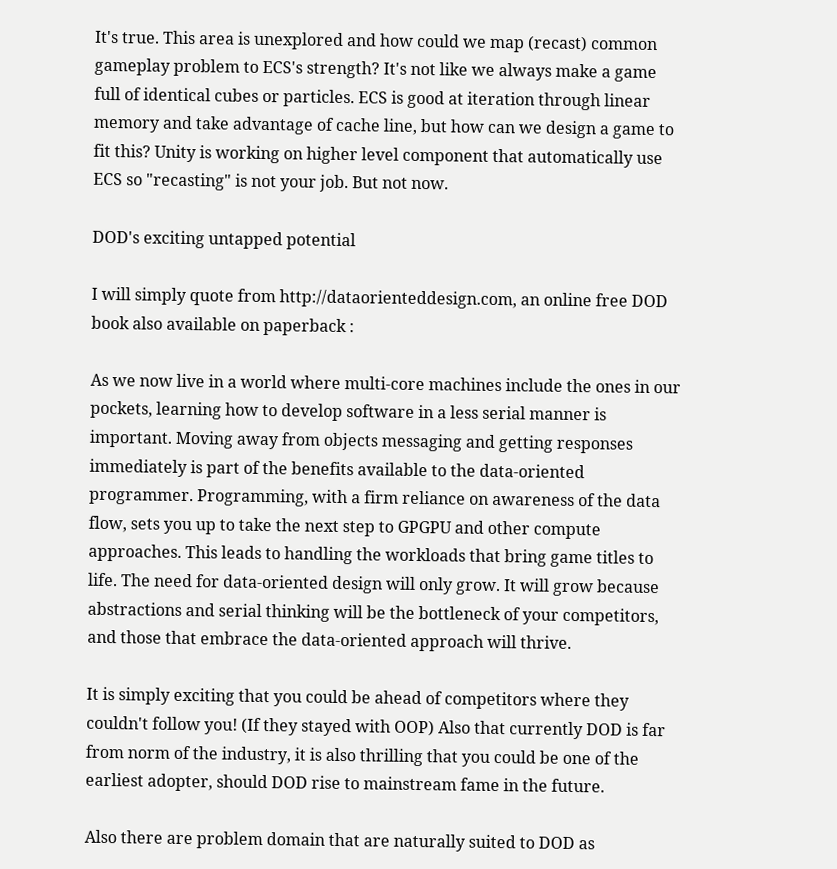It's true. This area is unexplored and how could we map (recast) common gameplay problem to ECS's strength? It's not like we always make a game full of identical cubes or particles. ECS is good at iteration through linear memory and take advantage of cache line, but how can we design a game to fit this? Unity is working on higher level component that automatically use ECS so "recasting" is not your job. But not now.

DOD's exciting untapped potential

I will simply quote from http://dataorienteddesign.com, an online free DOD book also available on paperback :

As we now live in a world where multi-core machines include the ones in our pockets, learning how to develop software in a less serial manner is important. Moving away from objects messaging and getting responses immediately is part of the benefits available to the data-oriented programmer. Programming, with a firm reliance on awareness of the data flow, sets you up to take the next step to GPGPU and other compute approaches. This leads to handling the workloads that bring game titles to life. The need for data-oriented design will only grow. It will grow because abstractions and serial thinking will be the bottleneck of your competitors, and those that embrace the data-oriented approach will thrive.

It is simply exciting that you could be ahead of competitors where they couldn't follow you! (If they stayed with OOP) Also that currently DOD is far from norm of the industry, it is also thrilling that you could be one of the earliest adopter, should DOD rise to mainstream fame in the future.

Also there are problem domain that are naturally suited to DOD as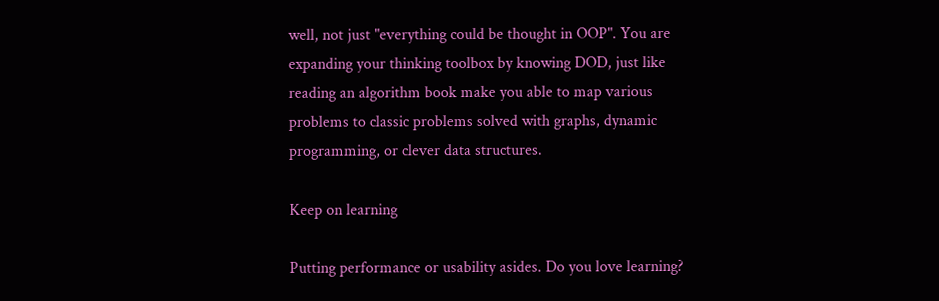well, not just "everything could be thought in OOP". You are expanding your thinking toolbox by knowing DOD, just like reading an algorithm book make you able to map various problems to classic problems solved with graphs, dynamic programming, or clever data structures.

Keep on learning

Putting performance or usability asides. Do you love learning?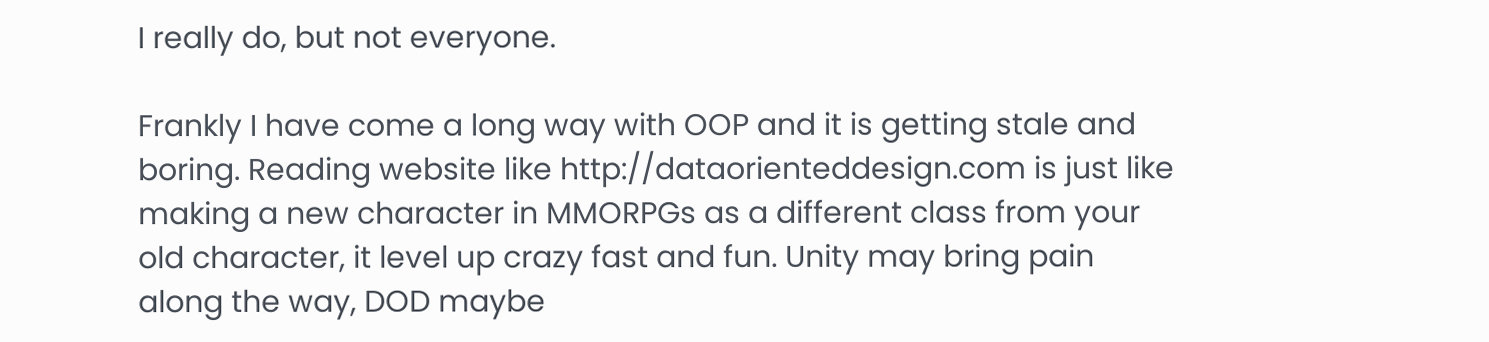I really do, but not everyone.

Frankly I have come a long way with OOP and it is getting stale and boring. Reading website like http://dataorienteddesign.com is just like making a new character in MMORPGs as a different class from your old character, it level up crazy fast and fun. Unity may bring pain along the way, DOD maybe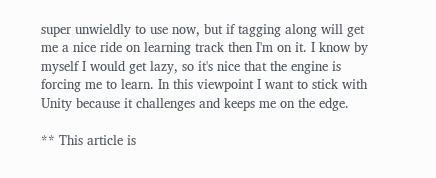super unwieldly to use now, but if tagging along will get me a nice ride on learning track then I'm on it. I know by myself I would get lazy, so it's nice that the engine is forcing me to learn. In this viewpoint I want to stick with Unity because it challenges and keeps me on the edge.

** This article is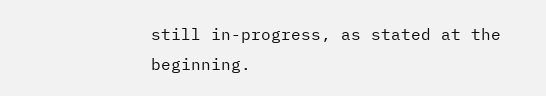still in-progress, as stated at the beginning.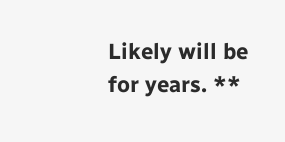Likely will be for years. **